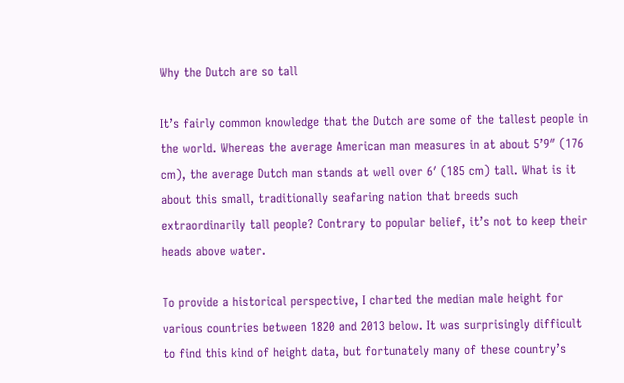Why the Dutch are so tall

It’s fairly common knowledge that the Dutch are some of the tallest people in the world. Whereas the average American man measures in at about 5’9″ (176 cm), the average Dutch man stands at well over 6′ (185 cm) tall. What is it about this small, traditionally seafaring nation that breeds such extraordinarily tall people? Contrary to popular belief, it’s not to keep their heads above water.

To provide a historical perspective, I charted the median male height for various countries between 1820 and 2013 below. It was surprisingly difficult to find this kind of height data, but fortunately many of these country’s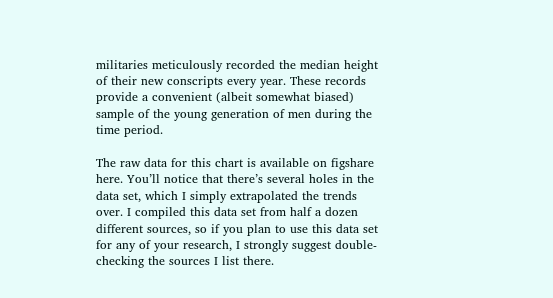militaries meticulously recorded the median height of their new conscripts every year. These records provide a convenient (albeit somewhat biased) sample of the young generation of men during the time period.

The raw data for this chart is available on figshare here. You’ll notice that there’s several holes in the data set, which I simply extrapolated the trends over. I compiled this data set from half a dozen different sources, so if you plan to use this data set for any of your research, I strongly suggest double-checking the sources I list there.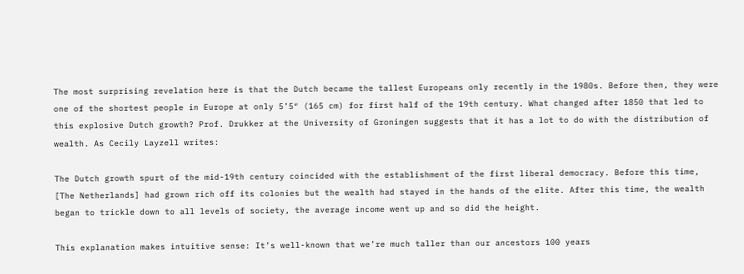The most surprising revelation here is that the Dutch became the tallest Europeans only recently in the 1980s. Before then, they were one of the shortest people in Europe at only 5’5″ (165 cm) for first half of the 19th century. What changed after 1850 that led to this explosive Dutch growth? Prof. Drukker at the University of Groningen suggests that it has a lot to do with the distribution of wealth. As Cecily Layzell writes:

The Dutch growth spurt of the mid-19th century coincided with the establishment of the first liberal democracy. Before this time, [The Netherlands] had grown rich off its colonies but the wealth had stayed in the hands of the elite. After this time, the wealth began to trickle down to all levels of society, the average income went up and so did the height.

This explanation makes intuitive sense: It’s well-known that we’re much taller than our ancestors 100 years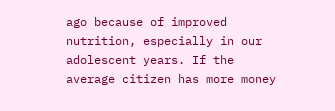ago because of improved nutrition, especially in our adolescent years. If the average citizen has more money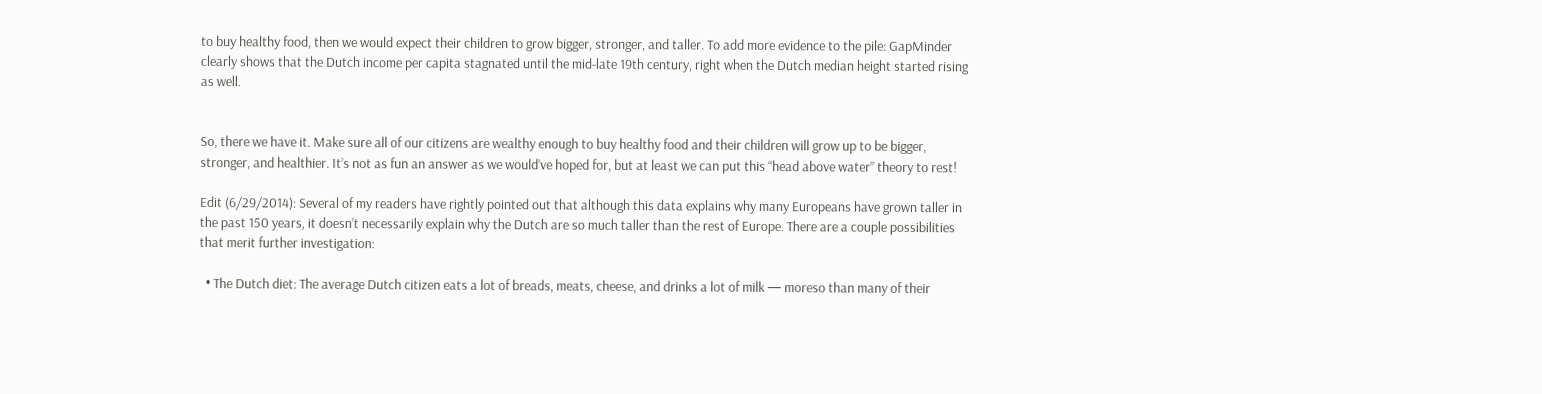to buy healthy food, then we would expect their children to grow bigger, stronger, and taller. To add more evidence to the pile: GapMinder clearly shows that the Dutch income per capita stagnated until the mid-late 19th century, right when the Dutch median height started rising as well.


So, there we have it. Make sure all of our citizens are wealthy enough to buy healthy food and their children will grow up to be bigger, stronger, and healthier. It’s not as fun an answer as we would’ve hoped for, but at least we can put this “head above water” theory to rest!

Edit (6/29/2014): Several of my readers have rightly pointed out that although this data explains why many Europeans have grown taller in the past 150 years, it doesn’t necessarily explain why the Dutch are so much taller than the rest of Europe. There are a couple possibilities that merit further investigation:

  • The Dutch diet: The average Dutch citizen eats a lot of breads, meats, cheese, and drinks a lot of milk — moreso than many of their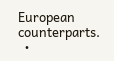European counterparts.
  •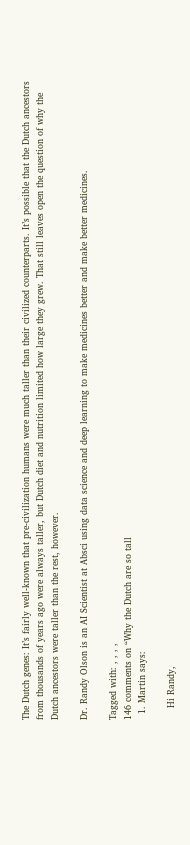The Dutch genes: It’s fairly well-known that pre-civilization humans were much taller than their civilized counterparts. It’s possible that the Dutch ancestors from thousands of years ago were always taller, but Dutch diet and nutrition limited how large they grew. That still leaves open the question of why the Dutch ancestors were taller than the rest, however.

Dr. Randy Olson is an AI Scientist at Absci using data science and deep learning to make medicines better and make better medicines.

Tagged with: , , , ,
146 comments on “Why the Dutch are so tall
  1. Martin says:

    Hi Randy,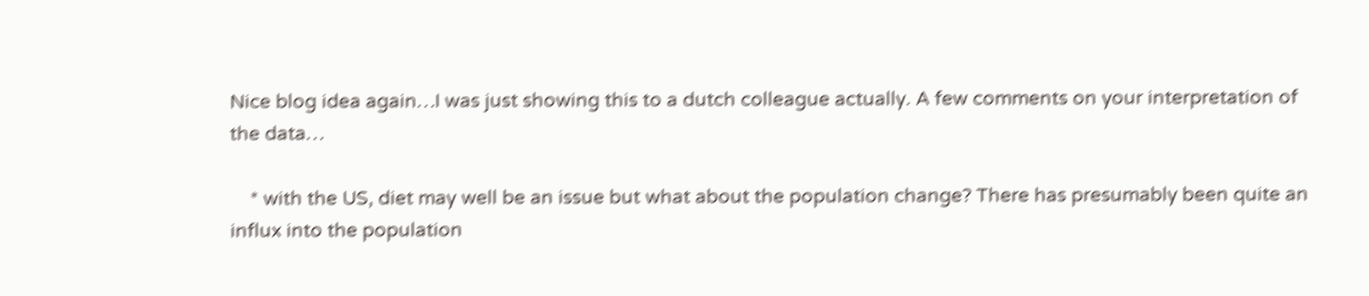Nice blog idea again…I was just showing this to a dutch colleague actually. A few comments on your interpretation of the data…

    * with the US, diet may well be an issue but what about the population change? There has presumably been quite an influx into the population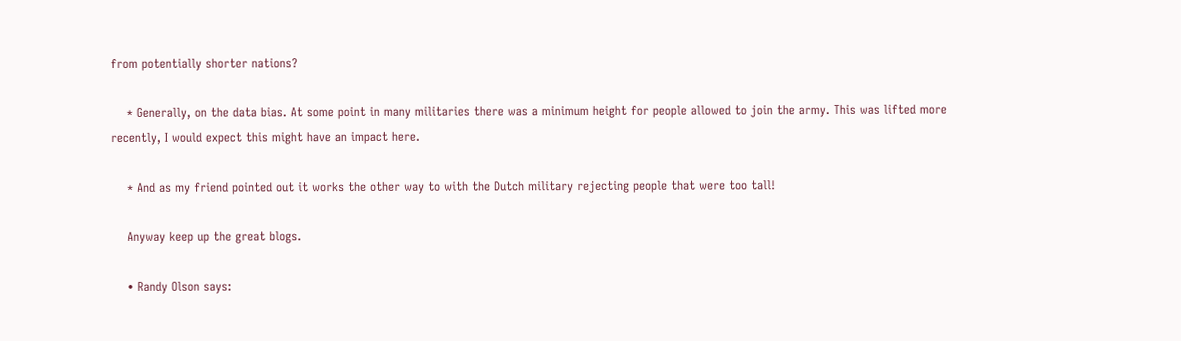from potentially shorter nations?

    * Generally, on the data bias. At some point in many militaries there was a minimum height for people allowed to join the army. This was lifted more recently, I would expect this might have an impact here.

    * And as my friend pointed out it works the other way to with the Dutch military rejecting people that were too tall!

    Anyway keep up the great blogs.

    • Randy Olson says: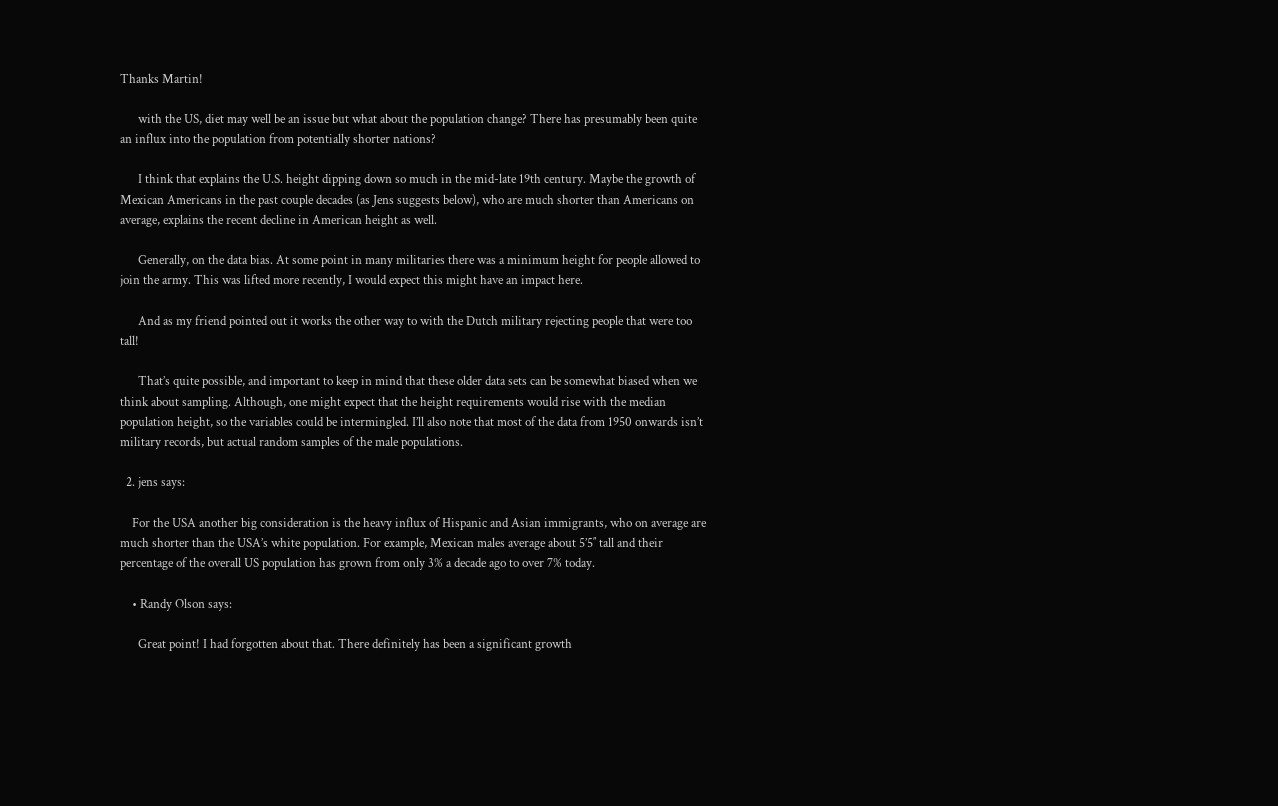Thanks Martin!

      with the US, diet may well be an issue but what about the population change? There has presumably been quite an influx into the population from potentially shorter nations?

      I think that explains the U.S. height dipping down so much in the mid-late 19th century. Maybe the growth of Mexican Americans in the past couple decades (as Jens suggests below), who are much shorter than Americans on average, explains the recent decline in American height as well.

      Generally, on the data bias. At some point in many militaries there was a minimum height for people allowed to join the army. This was lifted more recently, I would expect this might have an impact here.

      And as my friend pointed out it works the other way to with the Dutch military rejecting people that were too tall!

      That’s quite possible, and important to keep in mind that these older data sets can be somewhat biased when we think about sampling. Although, one might expect that the height requirements would rise with the median population height, so the variables could be intermingled. I’ll also note that most of the data from 1950 onwards isn’t military records, but actual random samples of the male populations.

  2. jens says:

    For the USA another big consideration is the heavy influx of Hispanic and Asian immigrants, who on average are much shorter than the USA’s white population. For example, Mexican males average about 5’5″ tall and their percentage of the overall US population has grown from only 3% a decade ago to over 7% today.

    • Randy Olson says:

      Great point! I had forgotten about that. There definitely has been a significant growth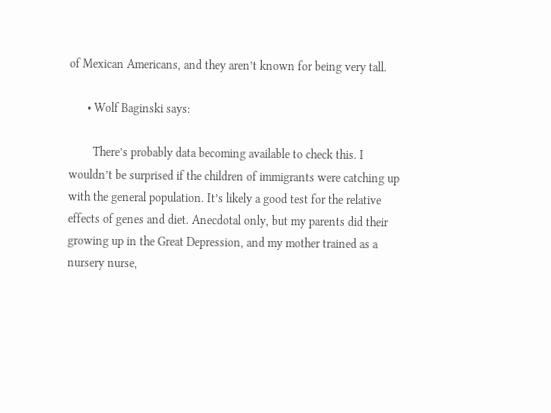of Mexican Americans, and they aren’t known for being very tall.

      • Wolf Baginski says:

        There’s probably data becoming available to check this. I wouldn’t be surprised if the children of immigrants were catching up with the general population. It’s likely a good test for the relative effects of genes and diet. Anecdotal only, but my parents did their growing up in the Great Depression, and my mother trained as a nursery nurse,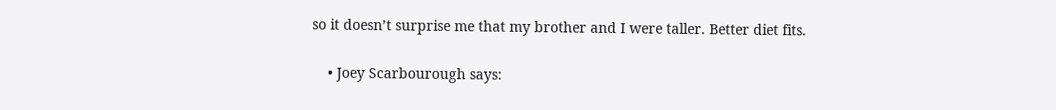so it doesn’t surprise me that my brother and I were taller. Better diet fits.

    • Joey Scarbourough says: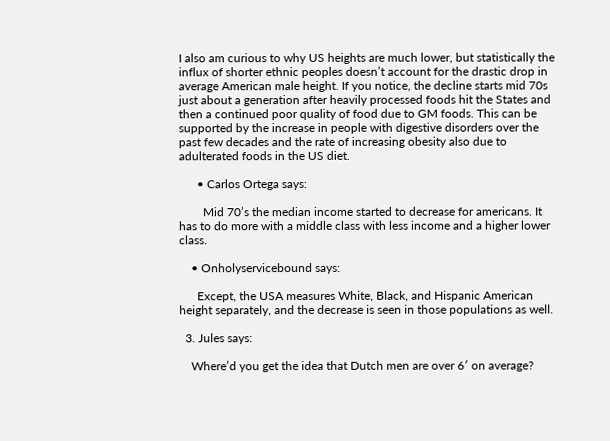I also am curious to why US heights are much lower, but statistically the influx of shorter ethnic peoples doesn’t account for the drastic drop in average American male height. If you notice, the decline starts mid 70s just about a generation after heavily processed foods hit the States and then a continued poor quality of food due to GM foods. This can be supported by the increase in people with digestive disorders over the past few decades and the rate of increasing obesity also due to adulterated foods in the US diet.

      • Carlos Ortega says:

        Mid 70’s the median income started to decrease for americans. It has to do more with a middle class with less income and a higher lower class.

    • Onholyservicebound says:

      Except, the USA measures White, Black, and Hispanic American height separately, and the decrease is seen in those populations as well.

  3. Jules says:

    Where’d you get the idea that Dutch men are over 6′ on average?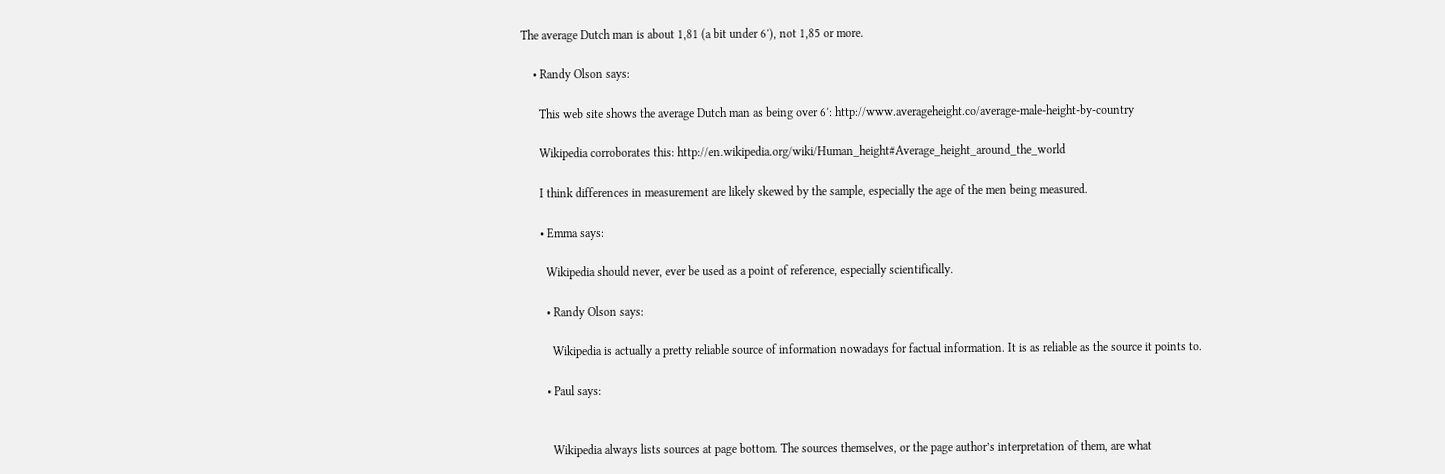The average Dutch man is about 1,81 (a bit under 6′), not 1,85 or more.

    • Randy Olson says:

      This web site shows the average Dutch man as being over 6′: http://www.averageheight.co/average-male-height-by-country

      Wikipedia corroborates this: http://en.wikipedia.org/wiki/Human_height#Average_height_around_the_world

      I think differences in measurement are likely skewed by the sample, especially the age of the men being measured.

      • Emma says:

        Wikipedia should never, ever be used as a point of reference, especially scientifically.

        • Randy Olson says:

          Wikipedia is actually a pretty reliable source of information nowadays for factual information. It is as reliable as the source it points to.

        • Paul says:


          Wikipedia always lists sources at page bottom. The sources themselves, or the page author’s interpretation of them, are what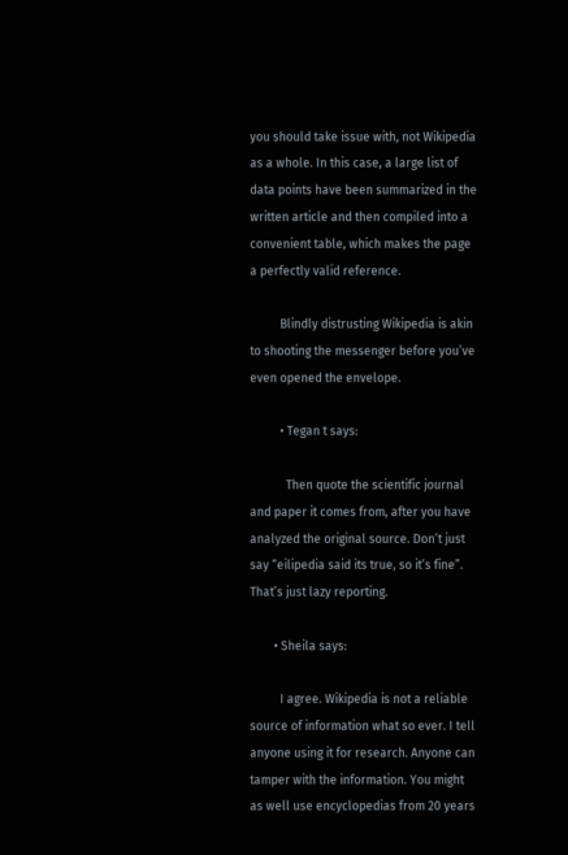you should take issue with, not Wikipedia as a whole. In this case, a large list of data points have been summarized in the written article and then compiled into a convenient table, which makes the page a perfectly valid reference.

          Blindly distrusting Wikipedia is akin to shooting the messenger before you’ve even opened the envelope.

          • Tegan t says:

            Then quote the scientific journal and paper it comes from, after you have analyzed the original source. Don’t just say “eilipedia said its true, so it’s fine”. That’s just lazy reporting.

        • Sheila says:

          I agree. Wikipedia is not a reliable source of information what so ever. I tell anyone using it for research. Anyone can tamper with the information. You might as well use encyclopedias from 20 years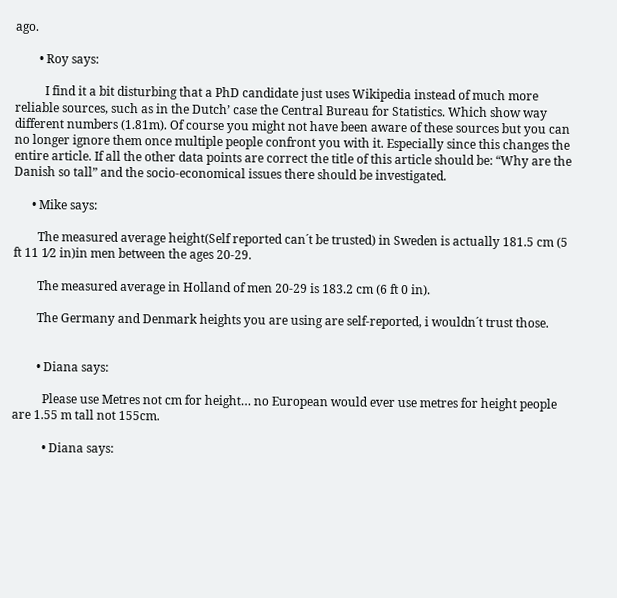ago.

        • Roy says:

          I find it a bit disturbing that a PhD candidate just uses Wikipedia instead of much more reliable sources, such as in the Dutch’ case the Central Bureau for Statistics. Which show way different numbers (1.81m). Of course you might not have been aware of these sources but you can no longer ignore them once multiple people confront you with it. Especially since this changes the entire article. If all the other data points are correct the title of this article should be: “Why are the Danish so tall” and the socio-economical issues there should be investigated.

      • Mike says:

        The measured average height(Self reported can´t be trusted) in Sweden is actually 181.5 cm (5 ft 11 1⁄2 in)in men between the ages 20-29.

        The measured average in Holland of men 20-29 is 183.2 cm (6 ft 0 in).

        The Germany and Denmark heights you are using are self-reported, i wouldn´t trust those.


        • Diana says:

          Please use Metres not cm for height… no European would ever use metres for height people are 1.55 m tall not 155cm.

          • Diana says: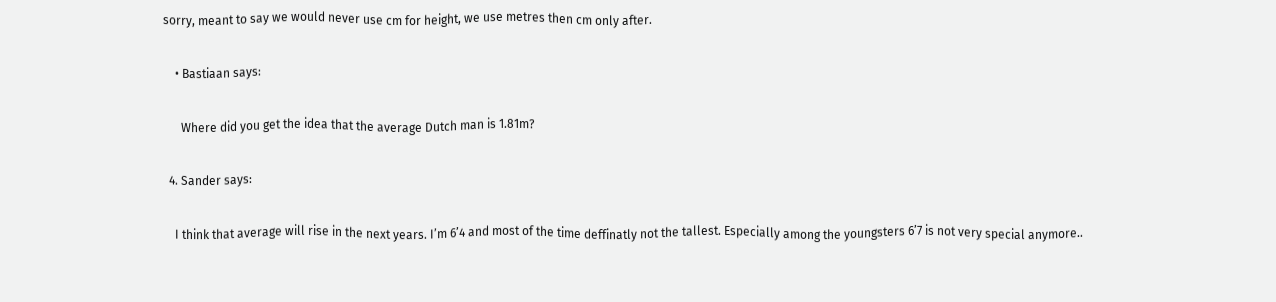sorry, meant to say we would never use cm for height, we use metres then cm only after.

    • Bastiaan says:

      Where did you get the idea that the average Dutch man is 1.81m?

  4. Sander says:

    I think that average will rise in the next years. I’m 6’4 and most of the time deffinatly not the tallest. Especially among the youngsters 6’7 is not very special anymore..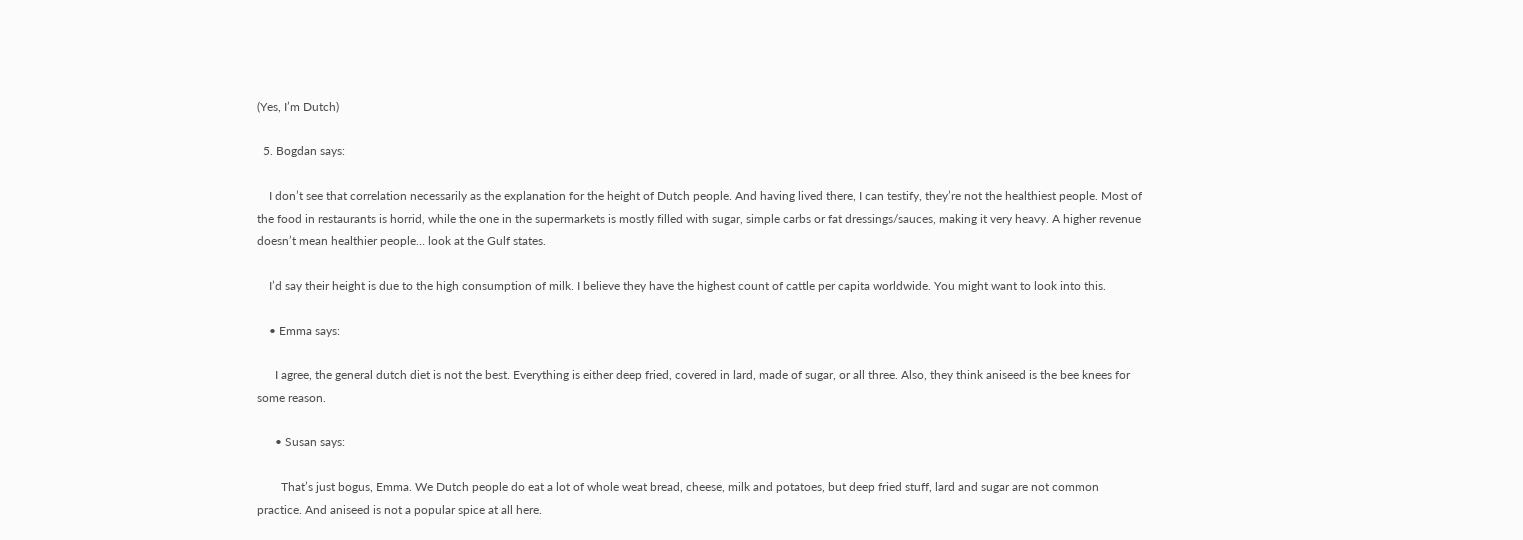(Yes, I’m Dutch)

  5. Bogdan says:

    I don’t see that correlation necessarily as the explanation for the height of Dutch people. And having lived there, I can testify, they’re not the healthiest people. Most of the food in restaurants is horrid, while the one in the supermarkets is mostly filled with sugar, simple carbs or fat dressings/sauces, making it very heavy. A higher revenue doesn’t mean healthier people… look at the Gulf states.

    I’d say their height is due to the high consumption of milk. I believe they have the highest count of cattle per capita worldwide. You might want to look into this.

    • Emma says:

      I agree, the general dutch diet is not the best. Everything is either deep fried, covered in lard, made of sugar, or all three. Also, they think aniseed is the bee knees for some reason.

      • Susan says:

        That’s just bogus, Emma. We Dutch people do eat a lot of whole weat bread, cheese, milk and potatoes, but deep fried stuff, lard and sugar are not common practice. And aniseed is not a popular spice at all here.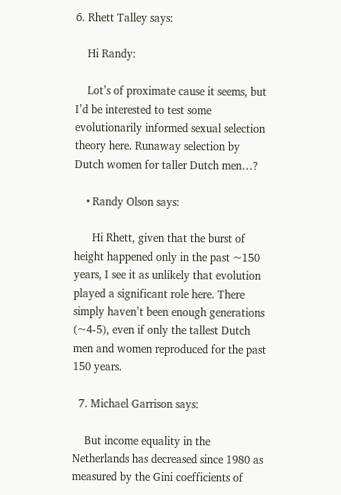6. Rhett Talley says:

    Hi Randy:

    Lot’s of proximate cause it seems, but I’d be interested to test some evolutionarily informed sexual selection theory here. Runaway selection by Dutch women for taller Dutch men…?

    • Randy Olson says:

      Hi Rhett, given that the burst of height happened only in the past ~150 years, I see it as unlikely that evolution played a significant role here. There simply haven’t been enough generations (~4-5), even if only the tallest Dutch men and women reproduced for the past 150 years.

  7. Michael Garrison says:

    But income equality in the Netherlands has decreased since 1980 as measured by the Gini coefficients of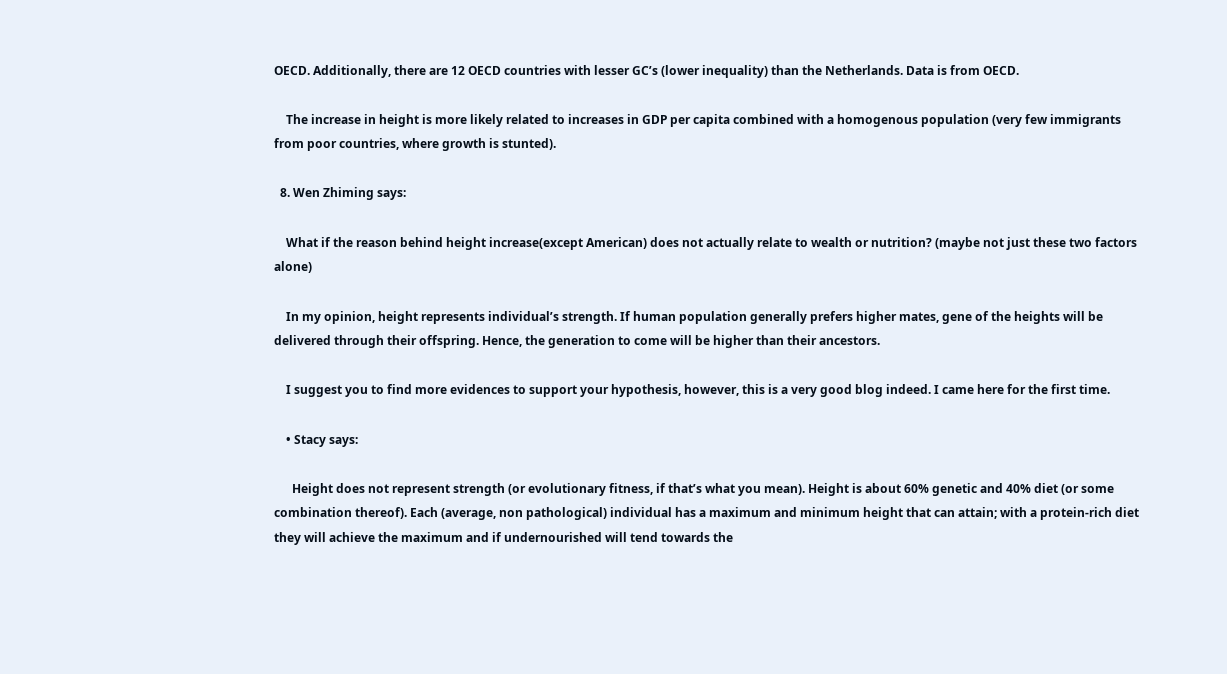OECD. Additionally, there are 12 OECD countries with lesser GC’s (lower inequality) than the Netherlands. Data is from OECD.

    The increase in height is more likely related to increases in GDP per capita combined with a homogenous population (very few immigrants from poor countries, where growth is stunted).

  8. Wen Zhiming says:

    What if the reason behind height increase(except American) does not actually relate to wealth or nutrition? (maybe not just these two factors alone)

    In my opinion, height represents individual’s strength. If human population generally prefers higher mates, gene of the heights will be delivered through their offspring. Hence, the generation to come will be higher than their ancestors.

    I suggest you to find more evidences to support your hypothesis, however, this is a very good blog indeed. I came here for the first time.

    • Stacy says:

      Height does not represent strength (or evolutionary fitness, if that’s what you mean). Height is about 60% genetic and 40% diet (or some combination thereof). Each (average, non pathological) individual has a maximum and minimum height that can attain; with a protein-rich diet they will achieve the maximum and if undernourished will tend towards the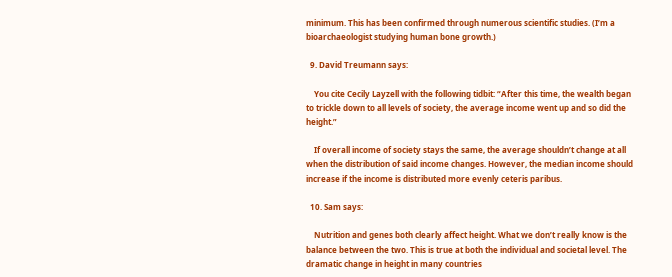minimum. This has been confirmed through numerous scientific studies. (I’m a bioarchaeologist studying human bone growth.)

  9. David Treumann says:

    You cite Cecily Layzell with the following tidbit: “After this time, the wealth began to trickle down to all levels of society, the average income went up and so did the height.”

    If overall income of society stays the same, the average shouldn’t change at all when the distribution of said income changes. However, the median income should increase if the income is distributed more evenly ceteris paribus.

  10. Sam says:

    Nutrition and genes both clearly affect height. What we don’t really know is the balance between the two. This is true at both the individual and societal level. The dramatic change in height in many countries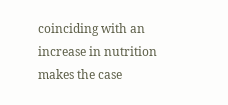coinciding with an increase in nutrition makes the case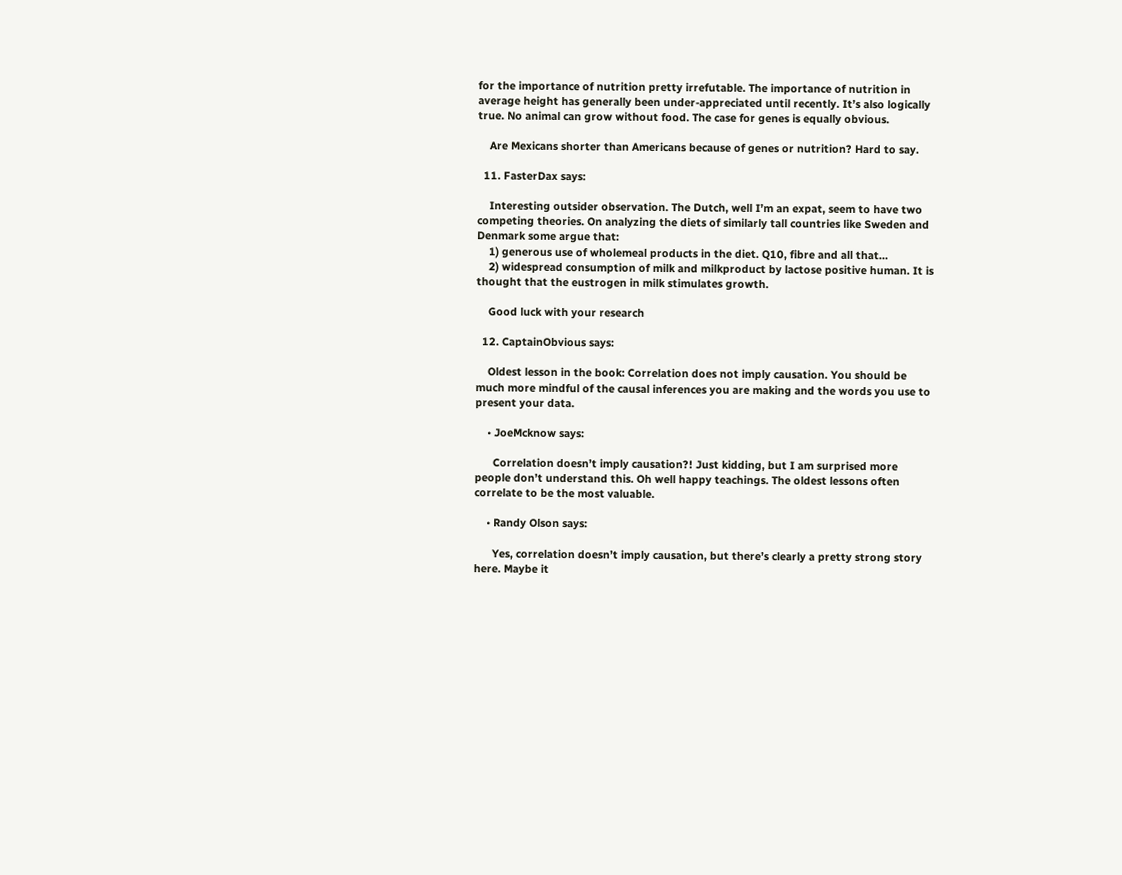for the importance of nutrition pretty irrefutable. The importance of nutrition in average height has generally been under-appreciated until recently. It’s also logically true. No animal can grow without food. The case for genes is equally obvious.

    Are Mexicans shorter than Americans because of genes or nutrition? Hard to say.

  11. FasterDax says:

    Interesting outsider observation. The Dutch, well I’m an expat, seem to have two competing theories. On analyzing the diets of similarly tall countries like Sweden and Denmark some argue that:
    1) generous use of wholemeal products in the diet. Q10, fibre and all that…
    2) widespread consumption of milk and milkproduct by lactose positive human. It is thought that the eustrogen in milk stimulates growth.

    Good luck with your research

  12. CaptainObvious says:

    Oldest lesson in the book: Correlation does not imply causation. You should be much more mindful of the causal inferences you are making and the words you use to present your data.

    • JoeMcknow says:

      Correlation doesn’t imply causation?! Just kidding, but I am surprised more people don’t understand this. Oh well happy teachings. The oldest lessons often correlate to be the most valuable.

    • Randy Olson says:

      Yes, correlation doesn’t imply causation, but there’s clearly a pretty strong story here. Maybe it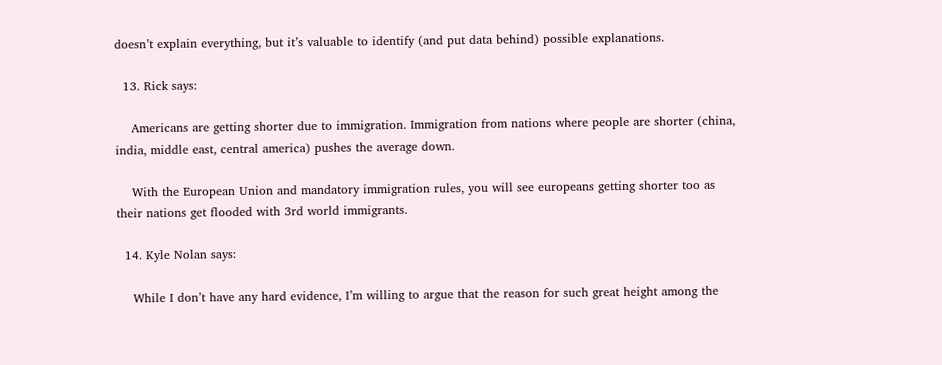doesn’t explain everything, but it’s valuable to identify (and put data behind) possible explanations.

  13. Rick says:

    Americans are getting shorter due to immigration. Immigration from nations where people are shorter (china, india, middle east, central america) pushes the average down.

    With the European Union and mandatory immigration rules, you will see europeans getting shorter too as their nations get flooded with 3rd world immigrants.

  14. Kyle Nolan says:

    While I don’t have any hard evidence, I’m willing to argue that the reason for such great height among the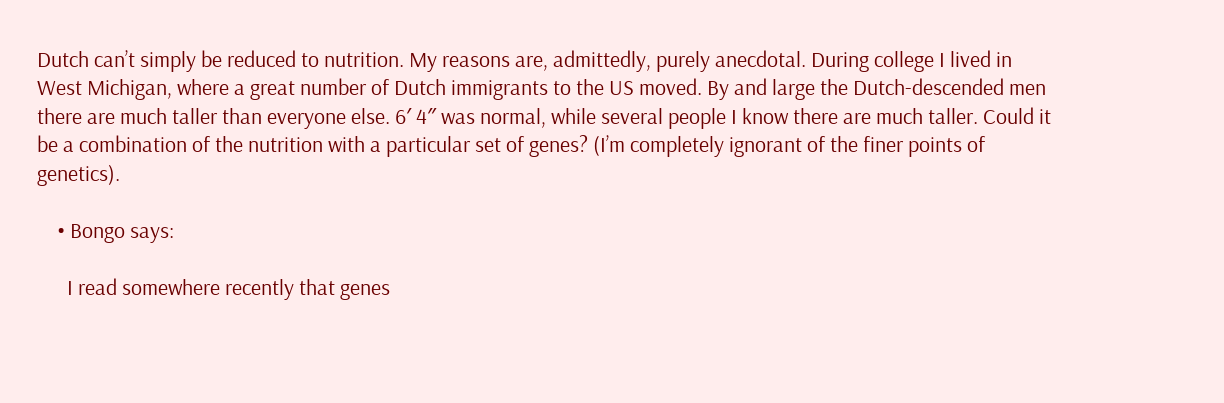Dutch can’t simply be reduced to nutrition. My reasons are, admittedly, purely anecdotal. During college I lived in West Michigan, where a great number of Dutch immigrants to the US moved. By and large the Dutch-descended men there are much taller than everyone else. 6′ 4″ was normal, while several people I know there are much taller. Could it be a combination of the nutrition with a particular set of genes? (I’m completely ignorant of the finer points of genetics).

    • Bongo says:

      I read somewhere recently that genes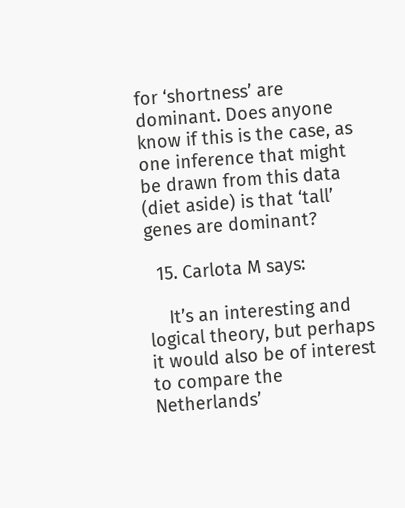for ‘shortness’ are dominant. Does anyone know if this is the case, as one inference that might be drawn from this data (diet aside) is that ‘tall’ genes are dominant?

  15. Carlota M says:

    It’s an interesting and logical theory, but perhaps it would also be of interest to compare the Netherlands’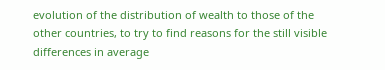evolution of the distribution of wealth to those of the other countries, to try to find reasons for the still visible differences in average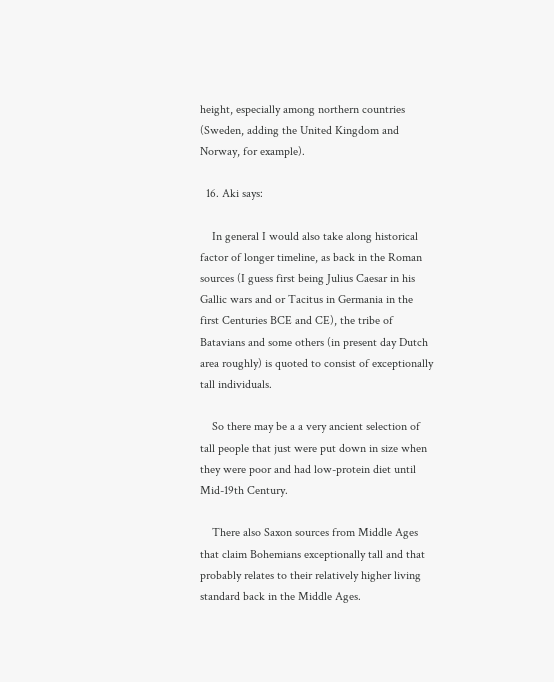height, especially among northern countries (Sweden, adding the United Kingdom and Norway, for example).

  16. Aki says:

    In general I would also take along historical factor of longer timeline, as back in the Roman sources (I guess first being Julius Caesar in his Gallic wars and or Tacitus in Germania in the first Centuries BCE and CE), the tribe of Batavians and some others (in present day Dutch area roughly) is quoted to consist of exceptionally tall individuals.

    So there may be a a very ancient selection of tall people that just were put down in size when they were poor and had low-protein diet until Mid-19th Century.

    There also Saxon sources from Middle Ages that claim Bohemians exceptionally tall and that probably relates to their relatively higher living standard back in the Middle Ages.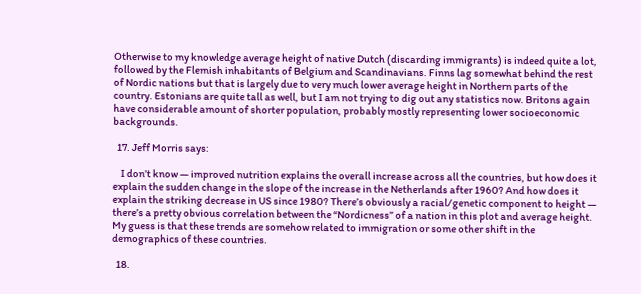Otherwise to my knowledge average height of native Dutch (discarding immigrants) is indeed quite a lot, followed by the Flemish inhabitants of Belgium and Scandinavians. Finns lag somewhat behind the rest of Nordic nations but that is largely due to very much lower average height in Northern parts of the country. Estonians are quite tall as well, but I am not trying to dig out any statistics now. Britons again have considerable amount of shorter population, probably mostly representing lower socioeconomic backgrounds.

  17. Jeff Morris says:

    I don’t know — improved nutrition explains the overall increase across all the countries, but how does it explain the sudden change in the slope of the increase in the Netherlands after 1960? And how does it explain the striking decrease in US since 1980? There’s obviously a racial/genetic component to height — there’s a pretty obvious correlation between the “Nordicness” of a nation in this plot and average height. My guess is that these trends are somehow related to immigration or some other shift in the demographics of these countries.

  18.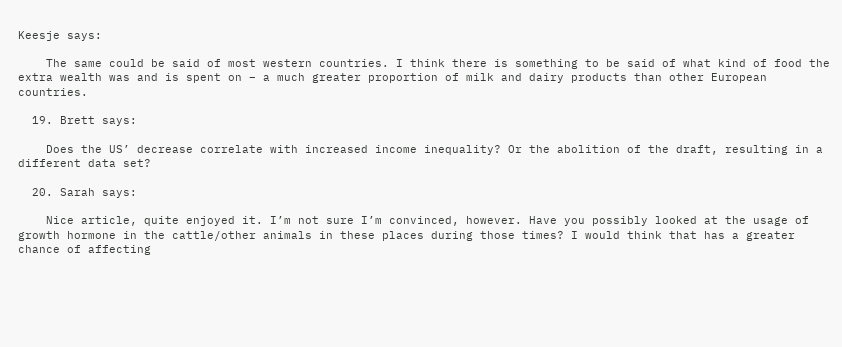Keesje says:

    The same could be said of most western countries. I think there is something to be said of what kind of food the extra wealth was and is spent on – a much greater proportion of milk and dairy products than other European countries.

  19. Brett says:

    Does the US’ decrease correlate with increased income inequality? Or the abolition of the draft, resulting in a different data set?

  20. Sarah says:

    Nice article, quite enjoyed it. I’m not sure I’m convinced, however. Have you possibly looked at the usage of growth hormone in the cattle/other animals in these places during those times? I would think that has a greater chance of affecting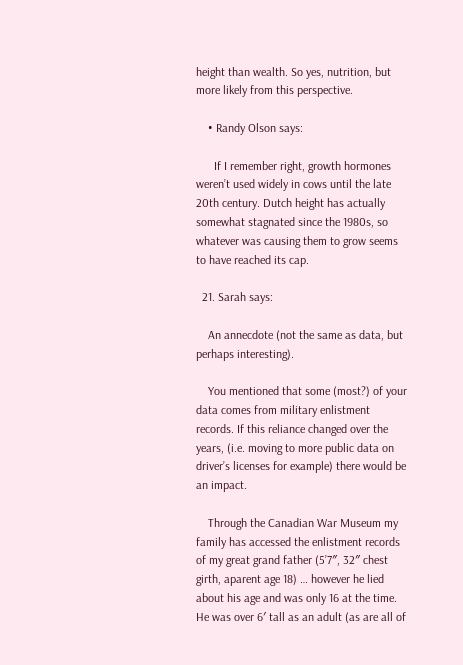height than wealth. So yes, nutrition, but more likely from this perspective.

    • Randy Olson says:

      If I remember right, growth hormones weren’t used widely in cows until the late 20th century. Dutch height has actually somewhat stagnated since the 1980s, so whatever was causing them to grow seems to have reached its cap.

  21. Sarah says:

    An annecdote (not the same as data, but perhaps interesting).

    You mentioned that some (most?) of your data comes from military enlistment records. If this reliance changed over the years, (i.e. moving to more public data on driver’s licenses for example) there would be an impact.

    Through the Canadian War Museum my family has accessed the enlistment records of my great grand father (5’7″, 32″ chest girth, aparent age 18) … however he lied about his age and was only 16 at the time. He was over 6′ tall as an adult (as are all of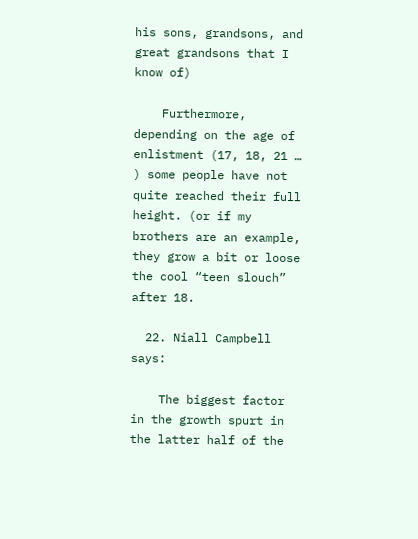his sons, grandsons, and great grandsons that I know of)

    Furthermore, depending on the age of enlistment (17, 18, 21 … ) some people have not quite reached their full height. (or if my brothers are an example, they grow a bit or loose the cool “teen slouch” after 18.

  22. Niall Campbell says:

    The biggest factor in the growth spurt in the latter half of the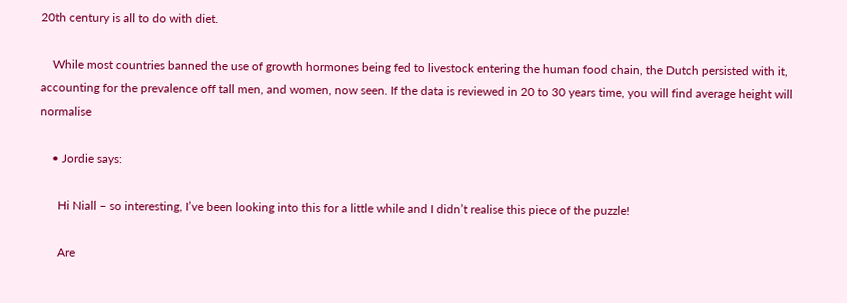20th century is all to do with diet.

    While most countries banned the use of growth hormones being fed to livestock entering the human food chain, the Dutch persisted with it, accounting for the prevalence off tall men, and women, now seen. If the data is reviewed in 20 to 30 years time, you will find average height will normalise

    • Jordie says:

      Hi Niall – so interesting, I’ve been looking into this for a little while and I didn’t realise this piece of the puzzle!

      Are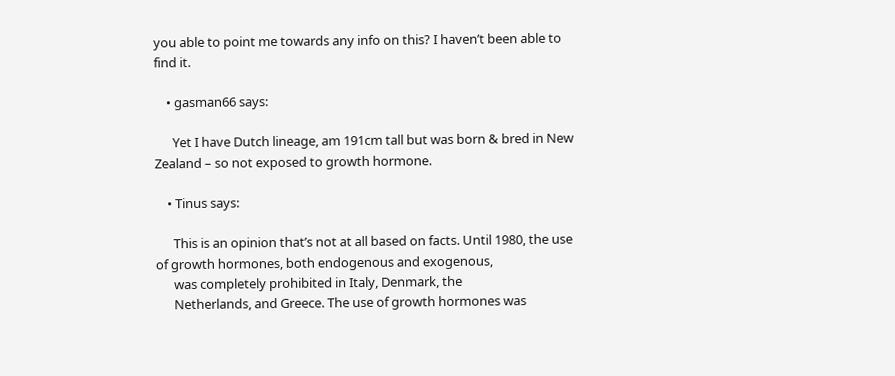you able to point me towards any info on this? I haven’t been able to find it.

    • gasman66 says:

      Yet I have Dutch lineage, am 191cm tall but was born & bred in New Zealand – so not exposed to growth hormone.

    • Tinus says:

      This is an opinion that’s not at all based on facts. Until 1980, the use of growth hormones, both endogenous and exogenous,
      was completely prohibited in Italy, Denmark, the
      Netherlands, and Greece. The use of growth hormones was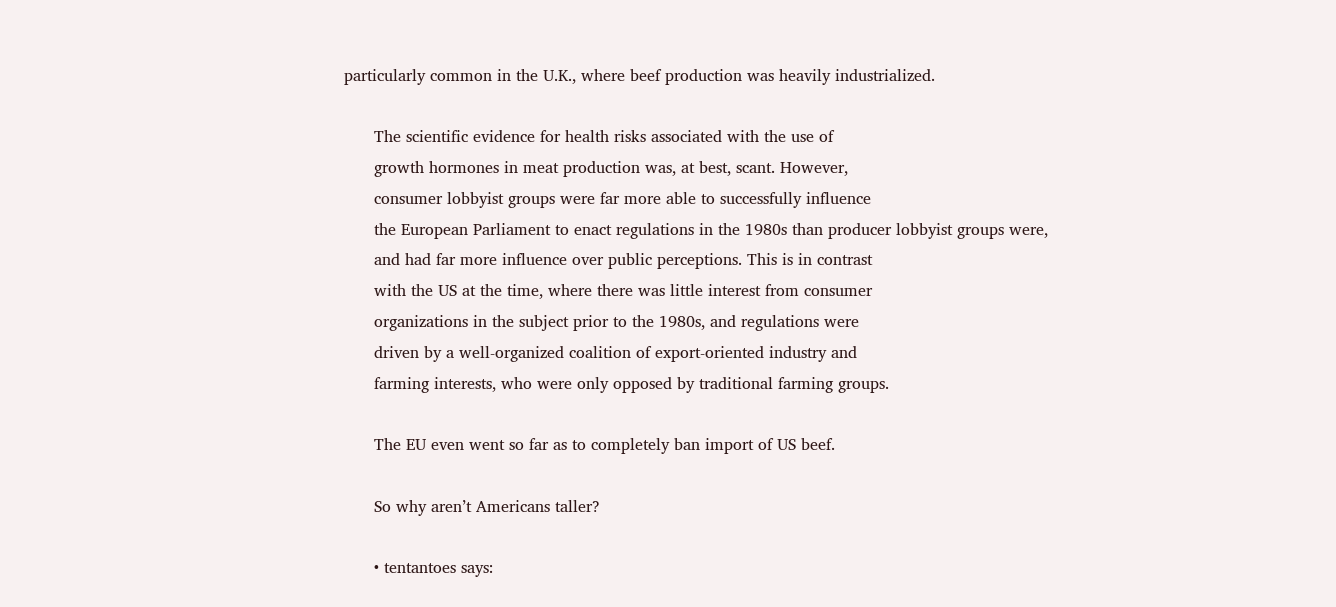particularly common in the U.K., where beef production was heavily industrialized.

      The scientific evidence for health risks associated with the use of
      growth hormones in meat production was, at best, scant. However,
      consumer lobbyist groups were far more able to successfully influence
      the European Parliament to enact regulations in the 1980s than producer lobbyist groups were,
      and had far more influence over public perceptions. This is in contrast
      with the US at the time, where there was little interest from consumer
      organizations in the subject prior to the 1980s, and regulations were
      driven by a well-organized coalition of export-oriented industry and
      farming interests, who were only opposed by traditional farming groups.

      The EU even went so far as to completely ban import of US beef.

      So why aren’t Americans taller?

      • tentantoes says: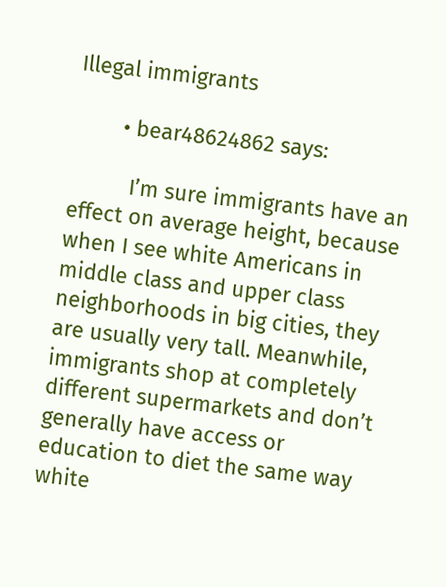Illegal immigrants

        • bear48624862 says:

          I’m sure immigrants have an effect on average height, because when I see white Americans in middle class and upper class neighborhoods in big cities, they are usually very tall. Meanwhile, immigrants shop at completely different supermarkets and don’t generally have access or education to diet the same way white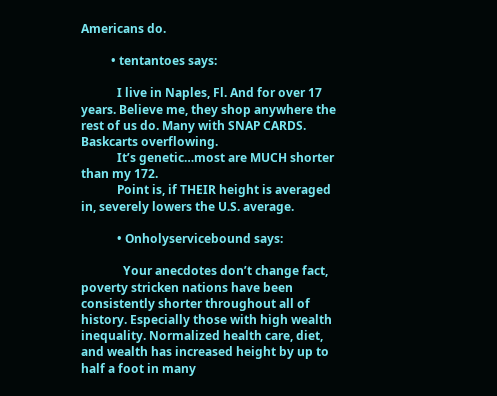Americans do.

          • tentantoes says:

            I live in Naples, Fl. And for over 17 years. Believe me, they shop anywhere the rest of us do. Many with SNAP CARDS. Baskcarts overflowing.
            It’s genetic…most are MUCH shorter than my 172.
            Point is, if THEIR height is averaged in, severely lowers the U.S. average.

            • Onholyservicebound says:

              Your anecdotes don’t change fact, poverty stricken nations have been consistently shorter throughout all of history. Especially those with high wealth inequality. Normalized health care, diet, and wealth has increased height by up to half a foot in many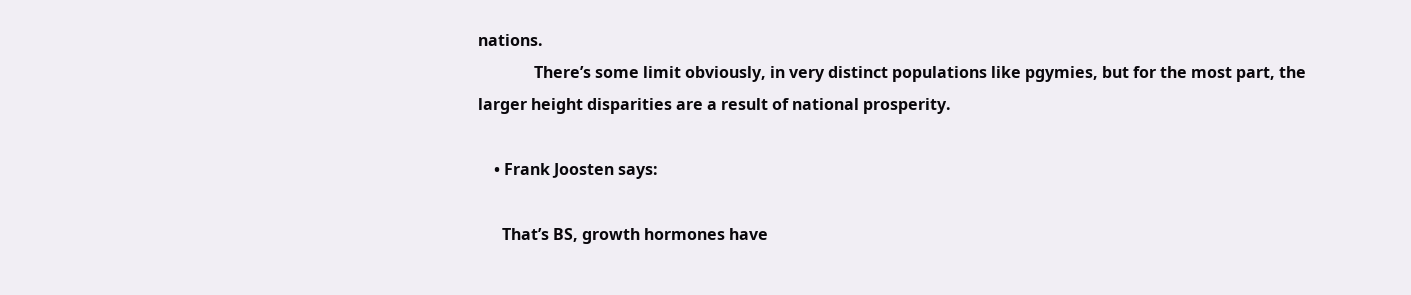nations.
              There’s some limit obviously, in very distinct populations like pgymies, but for the most part, the larger height disparities are a result of national prosperity.

    • Frank Joosten says:

      That’s BS, growth hormones have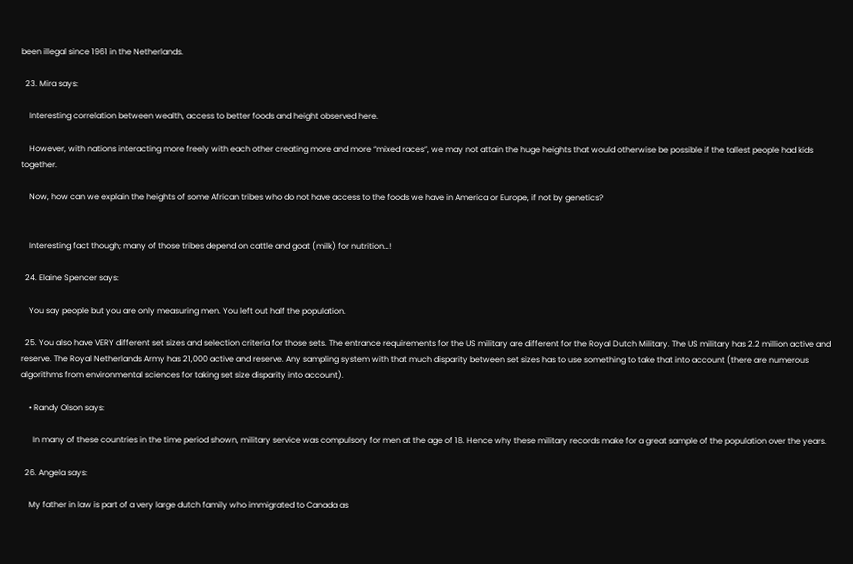been illegal since 1961 in the Netherlands.

  23. Mira says:

    Interesting correlation between wealth, access to better foods and height observed here.

    However, with nations interacting more freely with each other creating more and more “mixed races”, we may not attain the huge heights that would otherwise be possible if the tallest people had kids together.

    Now, how can we explain the heights of some African tribes who do not have access to the foods we have in America or Europe, if not by genetics?


    Interesting fact though; many of those tribes depend on cattle and goat (milk) for nutrition…!

  24. Elaine Spencer says:

    You say people but you are only measuring men. You left out half the population.

  25. You also have VERY different set sizes and selection criteria for those sets. The entrance requirements for the US military are different for the Royal Dutch Military. The US military has 2.2 million active and reserve. The Royal Netherlands Army has 21,000 active and reserve. Any sampling system with that much disparity between set sizes has to use something to take that into account (there are numerous algorithms from environmental sciences for taking set size disparity into account).

    • Randy Olson says:

      In many of these countries in the time period shown, military service was compulsory for men at the age of 18. Hence why these military records make for a great sample of the population over the years.

  26. Angela says:

    My father in law is part of a very large dutch family who immigrated to Canada as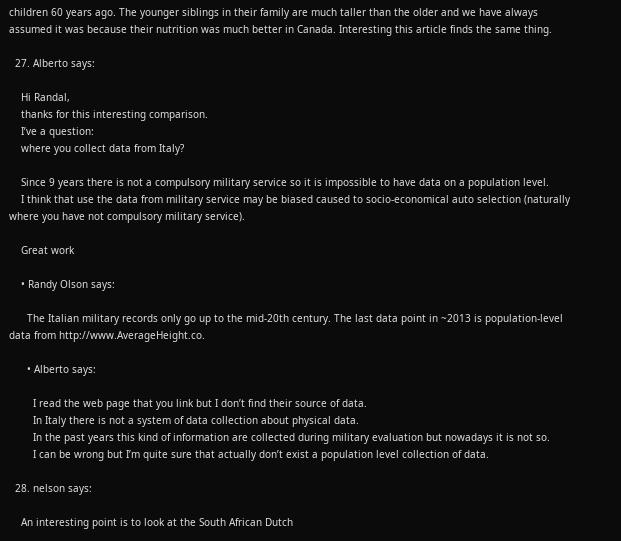children 60 years ago. The younger siblings in their family are much taller than the older and we have always assumed it was because their nutrition was much better in Canada. Interesting this article finds the same thing.

  27. Alberto says:

    Hi Randal,
    thanks for this interesting comparison.
    I’ve a question:
    where you collect data from Italy?

    Since 9 years there is not a compulsory military service so it is impossible to have data on a population level.
    I think that use the data from military service may be biased caused to socio-economical auto selection (naturally where you have not compulsory military service).

    Great work

    • Randy Olson says:

      The Italian military records only go up to the mid-20th century. The last data point in ~2013 is population-level data from http://www.AverageHeight.co.

      • Alberto says:

        I read the web page that you link but I don’t find their source of data.
        In Italy there is not a system of data collection about physical data.
        In the past years this kind of information are collected during military evaluation but nowadays it is not so.
        I can be wrong but I’m quite sure that actually don’t exist a population level collection of data.

  28. nelson says:

    An interesting point is to look at the South African Dutch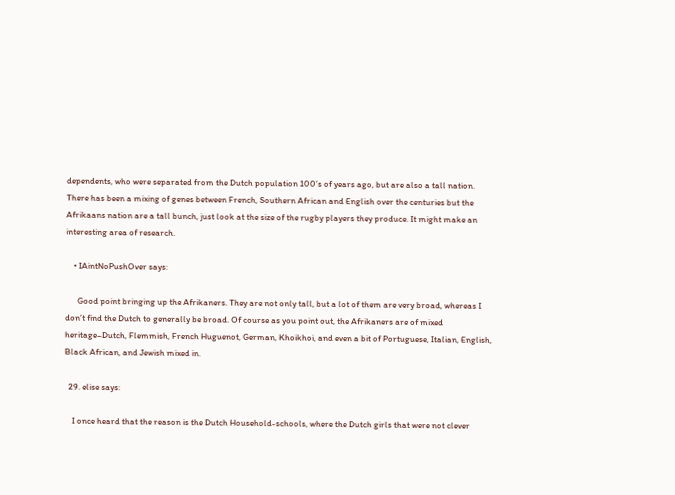dependents, who were separated from the Dutch population 100’s of years ago, but are also a tall nation. There has been a mixing of genes between French, Southern African and English over the centuries but the Afrikaans nation are a tall bunch, just look at the size of the rugby players they produce. It might make an interesting area of research.

    • IAintNoPushOver says:

      Good point bringing up the Afrikaners. They are not only tall, but a lot of them are very broad, whereas I don’t find the Dutch to generally be broad. Of course as you point out, the Afrikaners are of mixed heritage–Dutch, Flemmish, French Huguenot, German, Khoikhoi, and even a bit of Portuguese, Italian, English, Black African, and Jewish mixed in.

  29. elise says:

    I once heard that the reason is the Dutch Household-schools, where the Dutch girls that were not clever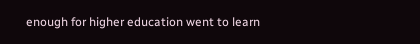enough for higher education went to learn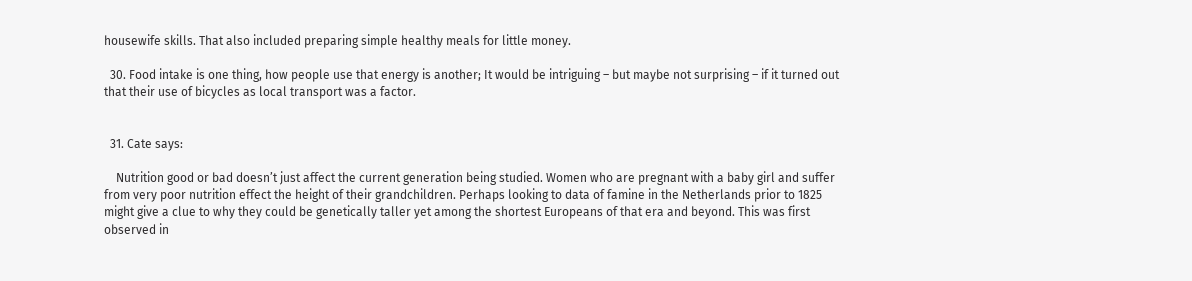housewife skills. That also included preparing simple healthy meals for little money.

  30. Food intake is one thing, how people use that energy is another; It would be intriguing – but maybe not surprising – if it turned out that their use of bicycles as local transport was a factor.


  31. Cate says:

    Nutrition good or bad doesn’t just affect the current generation being studied. Women who are pregnant with a baby girl and suffer from very poor nutrition effect the height of their grandchildren. Perhaps looking to data of famine in the Netherlands prior to 1825 might give a clue to why they could be genetically taller yet among the shortest Europeans of that era and beyond. This was first observed in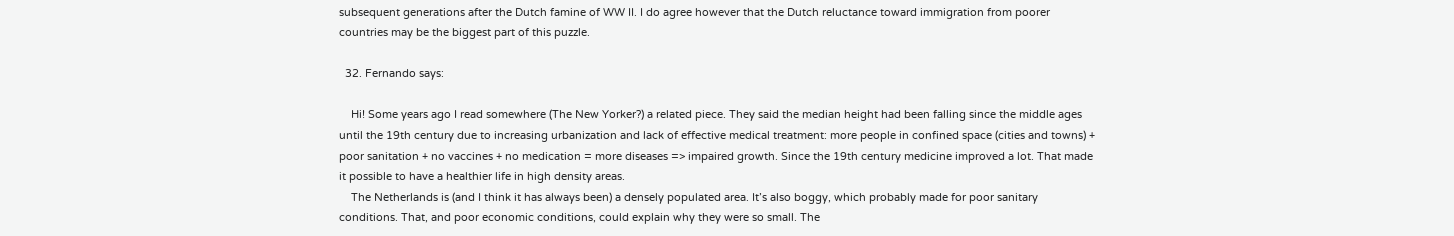subsequent generations after the Dutch famine of WW II. I do agree however that the Dutch reluctance toward immigration from poorer countries may be the biggest part of this puzzle.

  32. Fernando says:

    Hi! Some years ago I read somewhere (The New Yorker?) a related piece. They said the median height had been falling since the middle ages until the 19th century due to increasing urbanization and lack of effective medical treatment: more people in confined space (cities and towns) + poor sanitation + no vaccines + no medication = more diseases => impaired growth. Since the 19th century medicine improved a lot. That made it possible to have a healthier life in high density areas.
    The Netherlands is (and I think it has always been) a densely populated area. It’s also boggy, which probably made for poor sanitary conditions. That, and poor economic conditions, could explain why they were so small. The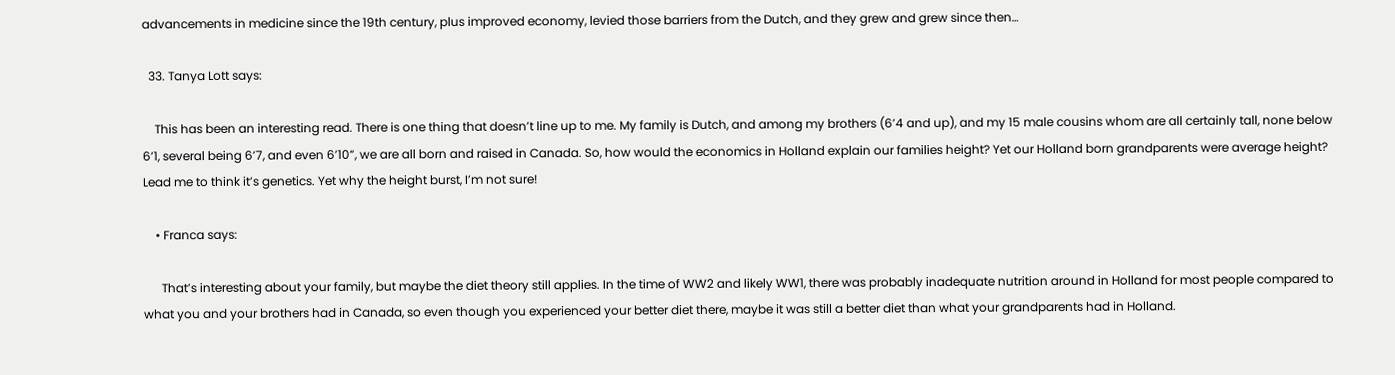advancements in medicine since the 19th century, plus improved economy, levied those barriers from the Dutch, and they grew and grew since then…

  33. Tanya Lott says:

    This has been an interesting read. There is one thing that doesn’t line up to me. My family is Dutch, and among my brothers (6’4 and up), and my 15 male cousins whom are all certainly tall, none below 6’1, several being 6’7, and even 6’10”, we are all born and raised in Canada. So, how would the economics in Holland explain our families height? Yet our Holland born grandparents were average height? Lead me to think it’s genetics. Yet why the height burst, I’m not sure!

    • Franca says:

      That’s interesting about your family, but maybe the diet theory still applies. In the time of WW2 and likely WW1, there was probably inadequate nutrition around in Holland for most people compared to what you and your brothers had in Canada, so even though you experienced your better diet there, maybe it was still a better diet than what your grandparents had in Holland.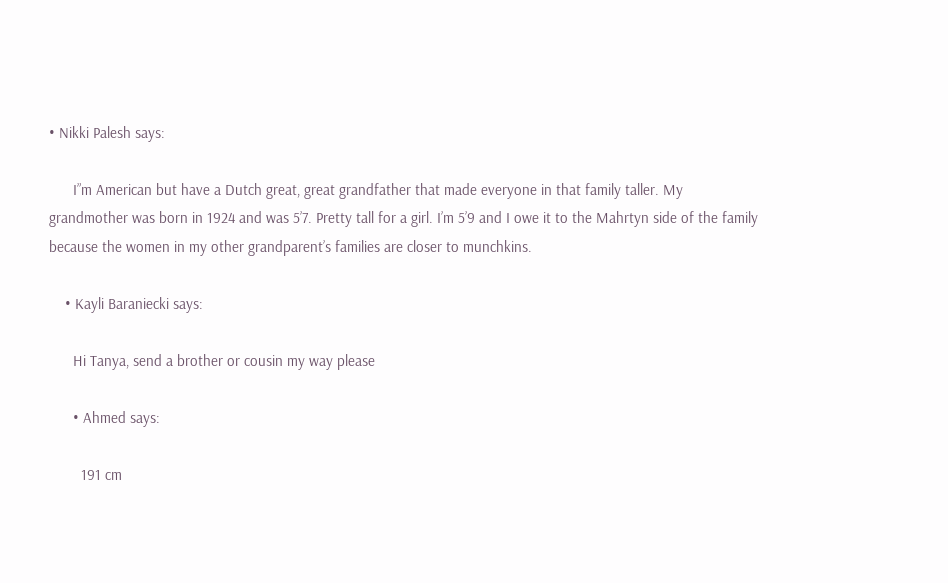• Nikki Palesh says:

      I”m American but have a Dutch great, great grandfather that made everyone in that family taller. My grandmother was born in 1924 and was 5’7. Pretty tall for a girl. I’m 5’9 and I owe it to the Mahrtyn side of the family because the women in my other grandparent’s families are closer to munchkins.

    • Kayli Baraniecki says:

      Hi Tanya, send a brother or cousin my way please

      • Ahmed says:

        191 cm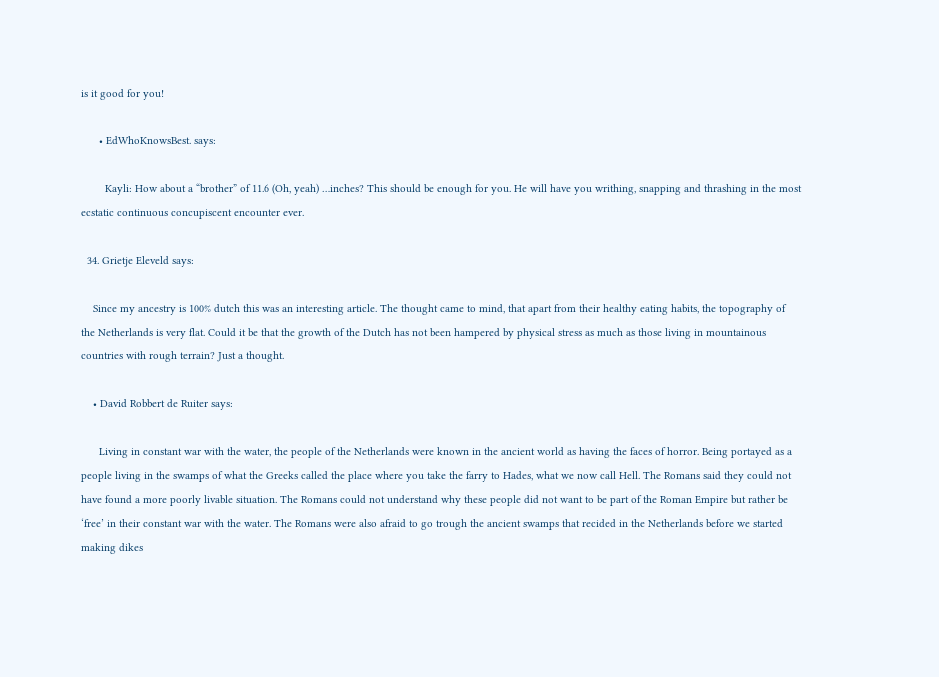is it good for you!

      • EdWhoKnowsBest. says:

        Kayli: How about a “brother” of 11.6 (Oh, yeah) …inches? This should be enough for you. He will have you writhing, snapping and thrashing in the most ecstatic continuous concupiscent encounter ever.

  34. Grietje Eleveld says:

    Since my ancestry is 100% dutch this was an interesting article. The thought came to mind, that apart from their healthy eating habits, the topography of the Netherlands is very flat. Could it be that the growth of the Dutch has not been hampered by physical stress as much as those living in mountainous countries with rough terrain? Just a thought.

    • David Robbert de Ruiter says:

      Living in constant war with the water, the people of the Netherlands were known in the ancient world as having the faces of horror. Being portayed as a people living in the swamps of what the Greeks called the place where you take the farry to Hades, what we now call Hell. The Romans said they could not have found a more poorly livable situation. The Romans could not understand why these people did not want to be part of the Roman Empire but rather be ‘free’ in their constant war with the water. The Romans were also afraid to go trough the ancient swamps that recided in the Netherlands before we started making dikes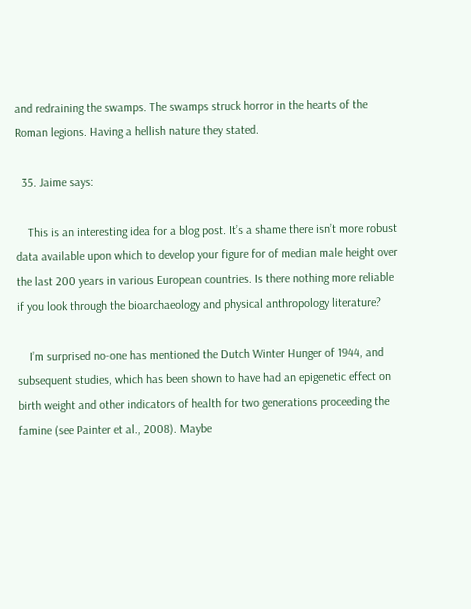and redraining the swamps. The swamps struck horror in the hearts of the Roman legions. Having a hellish nature they stated.

  35. Jaime says:

    This is an interesting idea for a blog post. It’s a shame there isn’t more robust data available upon which to develop your figure for of median male height over the last 200 years in various European countries. Is there nothing more reliable if you look through the bioarchaeology and physical anthropology literature?

    I’m surprised no-one has mentioned the Dutch Winter Hunger of 1944, and subsequent studies, which has been shown to have had an epigenetic effect on birth weight and other indicators of health for two generations proceeding the famine (see Painter et al., 2008). Maybe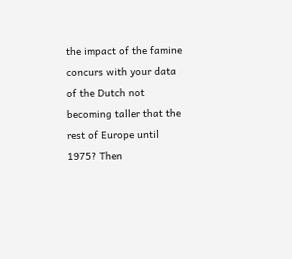the impact of the famine concurs with your data of the Dutch not becoming taller that the rest of Europe until 1975? Then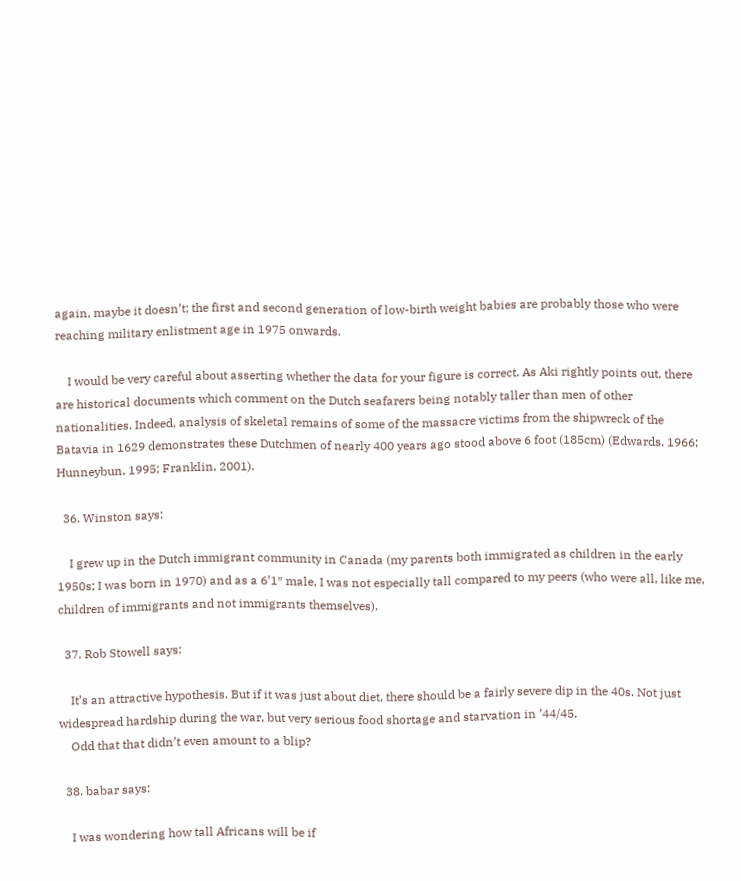again, maybe it doesn’t; the first and second generation of low-birth weight babies are probably those who were reaching military enlistment age in 1975 onwards.

    I would be very careful about asserting whether the data for your figure is correct. As Aki rightly points out, there are historical documents which comment on the Dutch seafarers being notably taller than men of other nationalities. Indeed, analysis of skeletal remains of some of the massacre victims from the shipwreck of the Batavia in 1629 demonstrates these Dutchmen of nearly 400 years ago stood above 6 foot (185cm) (Edwards, 1966; Hunneybun, 1995; Franklin, 2001).

  36. Winston says:

    I grew up in the Dutch immigrant community in Canada (my parents both immigrated as children in the early 1950s; I was born in 1970) and as a 6’1″ male, I was not especially tall compared to my peers (who were all, like me, children of immigrants and not immigrants themselves).

  37. Rob Stowell says:

    It’s an attractive hypothesis. But if it was just about diet, there should be a fairly severe dip in the 40s. Not just widespread hardship during the war, but very serious food shortage and starvation in ’44/45.
    Odd that that didn’t even amount to a blip?

  38. babar says:

    I was wondering how tall Africans will be if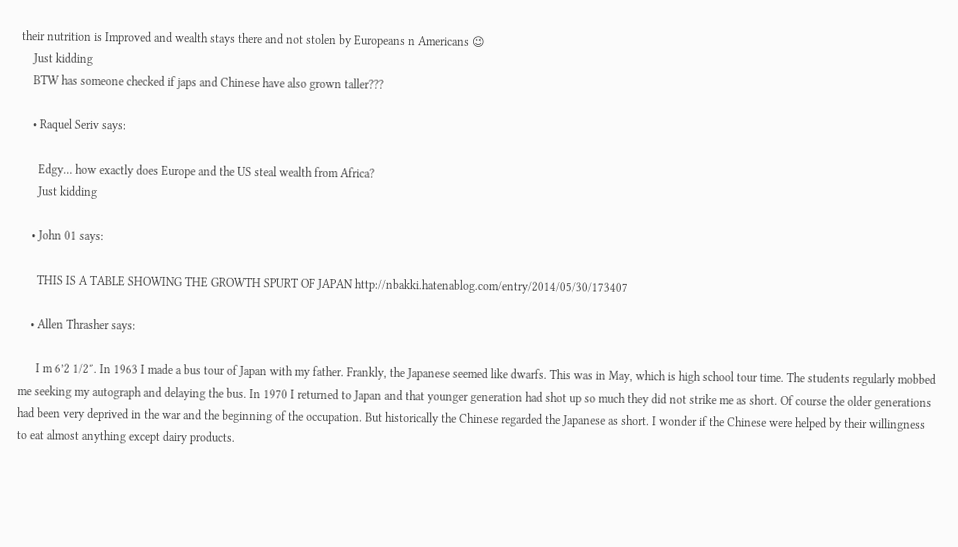their nutrition is Improved and wealth stays there and not stolen by Europeans n Americans 😉
    Just kidding
    BTW has someone checked if japs and Chinese have also grown taller???

    • Raquel Seriv says:

      Edgy… how exactly does Europe and the US steal wealth from Africa?
      Just kidding

    • John 01 says:

      THIS IS A TABLE SHOWING THE GROWTH SPURT OF JAPAN http://nbakki.hatenablog.com/entry/2014/05/30/173407

    • Allen Thrasher says:

      I m 6’2 1/2″. In 1963 I made a bus tour of Japan with my father. Frankly, the Japanese seemed like dwarfs. This was in May, which is high school tour time. The students regularly mobbed me seeking my autograph and delaying the bus. In 1970 I returned to Japan and that younger generation had shot up so much they did not strike me as short. Of course the older generations had been very deprived in the war and the beginning of the occupation. But historically the Chinese regarded the Japanese as short. I wonder if the Chinese were helped by their willingness to eat almost anything except dairy products.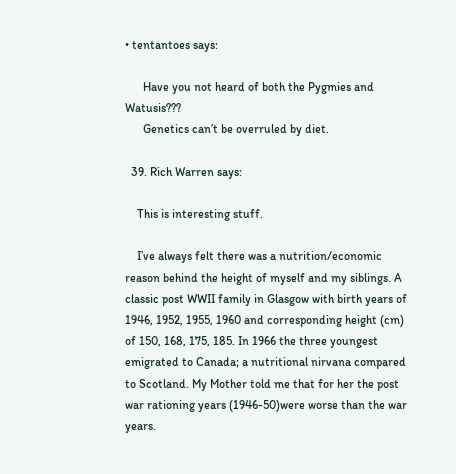• tentantoes says:

      Have you not heard of both the Pygmies and Watusis???
      Genetics can’t be overruled by diet.

  39. Rich Warren says:

    This is interesting stuff.

    I’ve always felt there was a nutrition/economic reason behind the height of myself and my siblings. A classic post WWII family in Glasgow with birth years of 1946, 1952, 1955, 1960 and corresponding height (cm) of 150, 168, 175, 185. In 1966 the three youngest emigrated to Canada; a nutritional nirvana compared to Scotland. My Mother told me that for her the post war rationing years (1946-50)were worse than the war years.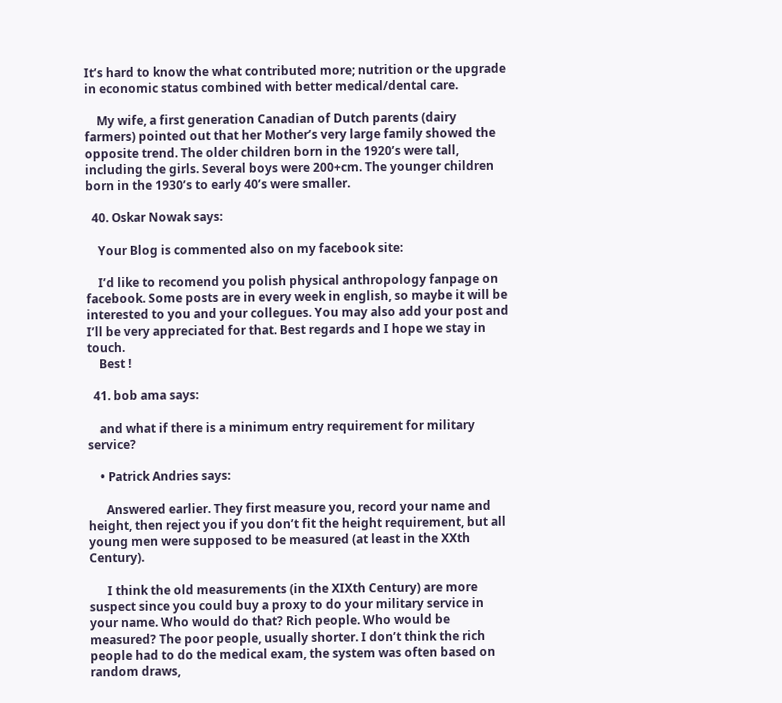It’s hard to know the what contributed more; nutrition or the upgrade in economic status combined with better medical/dental care.

    My wife, a first generation Canadian of Dutch parents (dairy farmers) pointed out that her Mother’s very large family showed the opposite trend. The older children born in the 1920’s were tall, including the girls. Several boys were 200+cm. The younger children born in the 1930’s to early 40’s were smaller.

  40. Oskar Nowak says:

    Your Blog is commented also on my facebook site:

    I’d like to recomend you polish physical anthropology fanpage on facebook. Some posts are in every week in english, so maybe it will be interested to you and your collegues. You may also add your post and I’ll be very appreciated for that. Best regards and I hope we stay in touch.
    Best !

  41. bob ama says:

    and what if there is a minimum entry requirement for military service?

    • Patrick Andries says:

      Answered earlier. They first measure you, record your name and height, then reject you if you don’t fit the height requirement, but all young men were supposed to be measured (at least in the XXth Century).

      I think the old measurements (in the XIXth Century) are more suspect since you could buy a proxy to do your military service in your name. Who would do that? Rich people. Who would be measured? The poor people, usually shorter. I don’t think the rich people had to do the medical exam, the system was often based on random draws,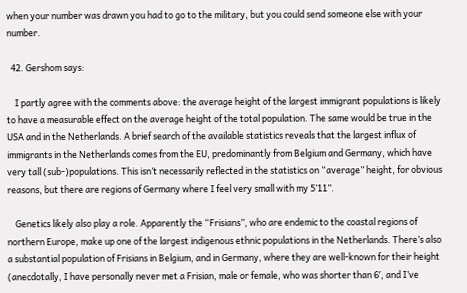when your number was drawn you had to go to the military, but you could send someone else with your number.

  42. Gershom says:

    I partly agree with the comments above: the average height of the largest immigrant populations is likely to have a measurable effect on the average height of the total population. The same would be true in the USA and in the Netherlands. A brief search of the available statistics reveals that the largest influx of immigrants in the Netherlands comes from the EU, predominantly from Belgium and Germany, which have very tall (sub-)populations. This isn’t necessarily reflected in the statistics on “average” height, for obvious reasons, but there are regions of Germany where I feel very small with my 5’11”.

    Genetics likely also play a role. Apparently the “Frisians”, who are endemic to the coastal regions of northern Europe, make up one of the largest indigenous ethnic populations in the Netherlands. There’s also a substantial population of Frisians in Belgium, and in Germany, where they are well-known for their height (anecdotally, I have personally never met a Frisian, male or female, who was shorter than 6′, and I’ve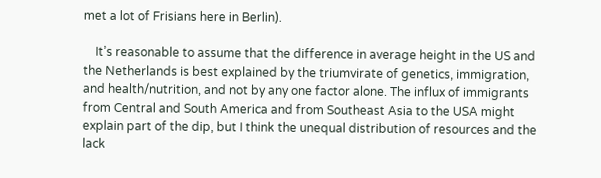met a lot of Frisians here in Berlin).

    It’s reasonable to assume that the difference in average height in the US and the Netherlands is best explained by the triumvirate of genetics, immigration, and health/nutrition, and not by any one factor alone. The influx of immigrants from Central and South America and from Southeast Asia to the USA might explain part of the dip, but I think the unequal distribution of resources and the lack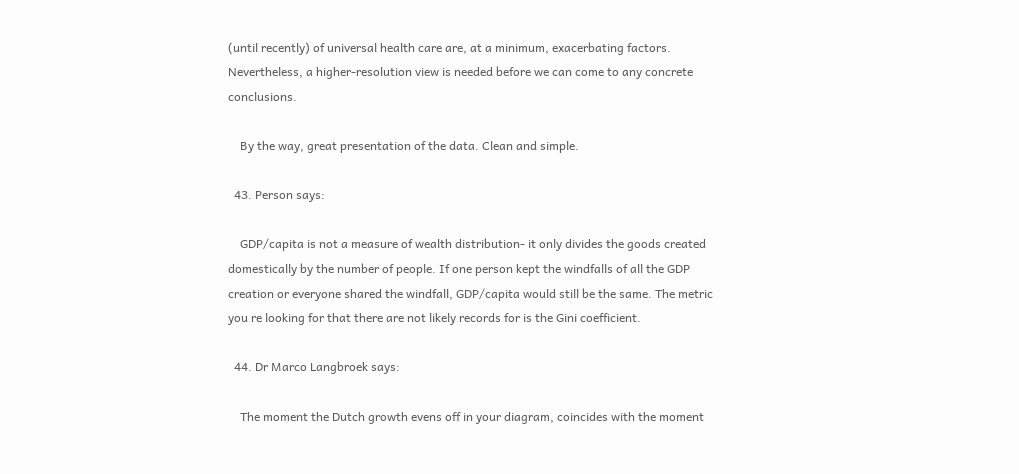(until recently) of universal health care are, at a minimum, exacerbating factors. Nevertheless, a higher-resolution view is needed before we can come to any concrete conclusions.

    By the way, great presentation of the data. Clean and simple.

  43. Person says:

    GDP/capita is not a measure of wealth distribution- it only divides the goods created domestically by the number of people. If one person kept the windfalls of all the GDP creation or everyone shared the windfall, GDP/capita would still be the same. The metric you re looking for that there are not likely records for is the Gini coefficient.

  44. Dr Marco Langbroek says:

    The moment the Dutch growth evens off in your diagram, coincides with the moment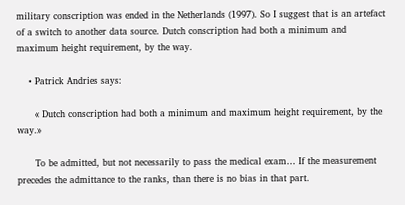military conscription was ended in the Netherlands (1997). So I suggest that is an artefact of a switch to another data source. Dutch conscription had both a minimum and maximum height requirement, by the way.

    • Patrick Andries says:

      « Dutch conscription had both a minimum and maximum height requirement, by the way.»

      To be admitted, but not necessarily to pass the medical exam… If the measurement precedes the admittance to the ranks, than there is no bias in that part.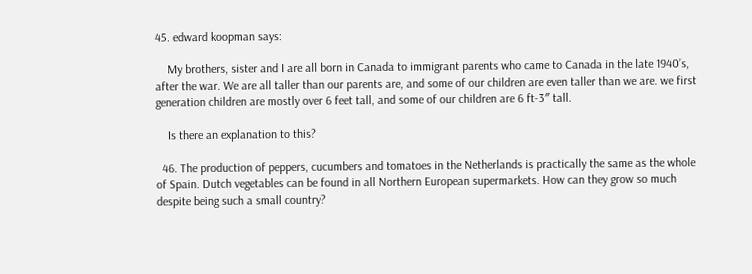45. edward koopman says:

    My brothers, sister and I are all born in Canada to immigrant parents who came to Canada in the late 1940’s, after the war. We are all taller than our parents are, and some of our children are even taller than we are. we first generation children are mostly over 6 feet tall, and some of our children are 6 ft-3″ tall.

    Is there an explanation to this?

  46. The production of peppers, cucumbers and tomatoes in the Netherlands is practically the same as the whole of Spain. Dutch vegetables can be found in all Northern European supermarkets. How can they grow so much despite being such a small country?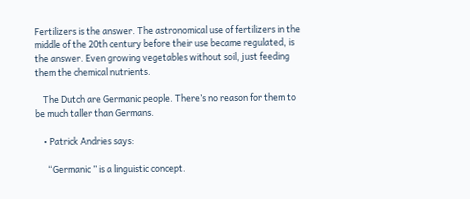Fertilizers is the answer. The astronomical use of fertilizers in the middle of the 20th century before their use became regulated, is the answer. Even growing vegetables without soil, just feeding them the chemical nutrients.

    The Dutch are Germanic people. There’s no reason for them to be much taller than Germans.

    • Patrick Andries says:

      “Germanic ” is a linguistic concept.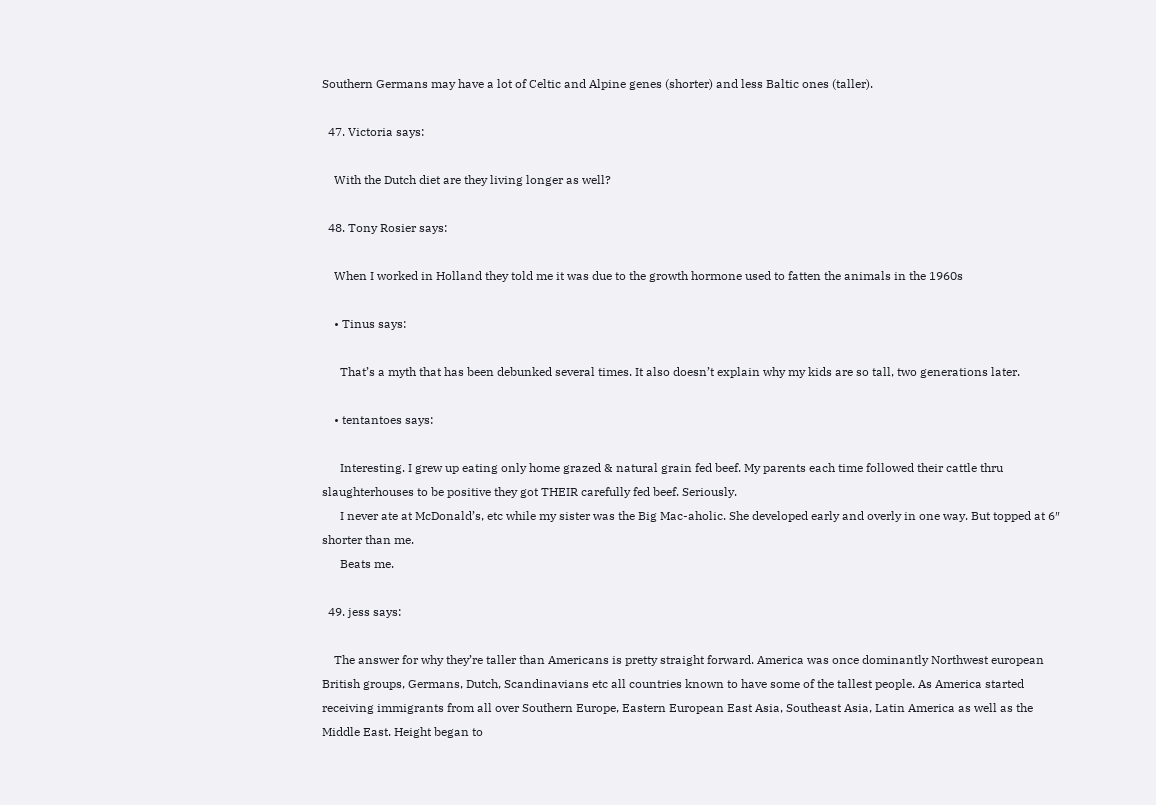Southern Germans may have a lot of Celtic and Alpine genes (shorter) and less Baltic ones (taller).

  47. Victoria says:

    With the Dutch diet are they living longer as well?

  48. Tony Rosier says:

    When I worked in Holland they told me it was due to the growth hormone used to fatten the animals in the 1960s

    • Tinus says:

      That’s a myth that has been debunked several times. It also doesn’t explain why my kids are so tall, two generations later.

    • tentantoes says:

      Interesting. I grew up eating only home grazed & natural grain fed beef. My parents each time followed their cattle thru slaughterhouses to be positive they got THEIR carefully fed beef. Seriously.
      I never ate at McDonald’s, etc while my sister was the Big Mac-aholic. She developed early and overly in one way. But topped at 6″ shorter than me.
      Beats me.

  49. jess says:

    The answer for why they’re taller than Americans is pretty straight forward. America was once dominantly Northwest european British groups, Germans, Dutch, Scandinavians etc all countries known to have some of the tallest people. As America started receiving immigrants from all over Southern Europe, Eastern European East Asia, Southeast Asia, Latin America as well as the Middle East. Height began to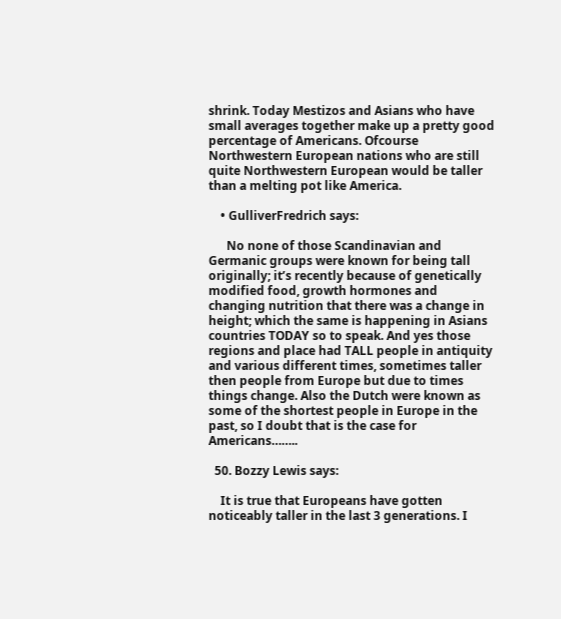shrink. Today Mestizos and Asians who have small averages together make up a pretty good percentage of Americans. Ofcourse Northwestern European nations who are still quite Northwestern European would be taller than a melting pot like America.

    • GulliverFredrich says:

      No none of those Scandinavian and Germanic groups were known for being tall originally; it’s recently because of genetically modified food, growth hormones and changing nutrition that there was a change in height; which the same is happening in Asians countries TODAY so to speak. And yes those regions and place had TALL people in antiquity and various different times, sometimes taller then people from Europe but due to times things change. Also the Dutch were known as some of the shortest people in Europe in the past, so I doubt that is the case for Americans……..

  50. Bozzy Lewis says:

    It is true that Europeans have gotten noticeably taller in the last 3 generations. I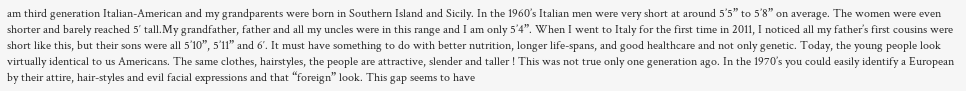am third generation Italian-American and my grandparents were born in Southern Island and Sicily. In the 1960’s Italian men were very short at around 5’5” to 5’8” on average. The women were even shorter and barely reached 5′ tall.My grandfather, father and all my uncles were in this range and I am only 5’4”. When I went to Italy for the first time in 2011, I noticed all my father’s first cousins were short like this, but their sons were all 5’10”, 5’11” and 6′. It must have something to do with better nutrition, longer life-spans, and good healthcare and not only genetic. Today, the young people look virtually identical to us Americans. The same clothes, hairstyles, the people are attractive, slender and taller ! This was not true only one generation ago. In the 1970’s you could easily identify a European by their attire, hair-styles and evil facial expressions and that “foreign” look. This gap seems to have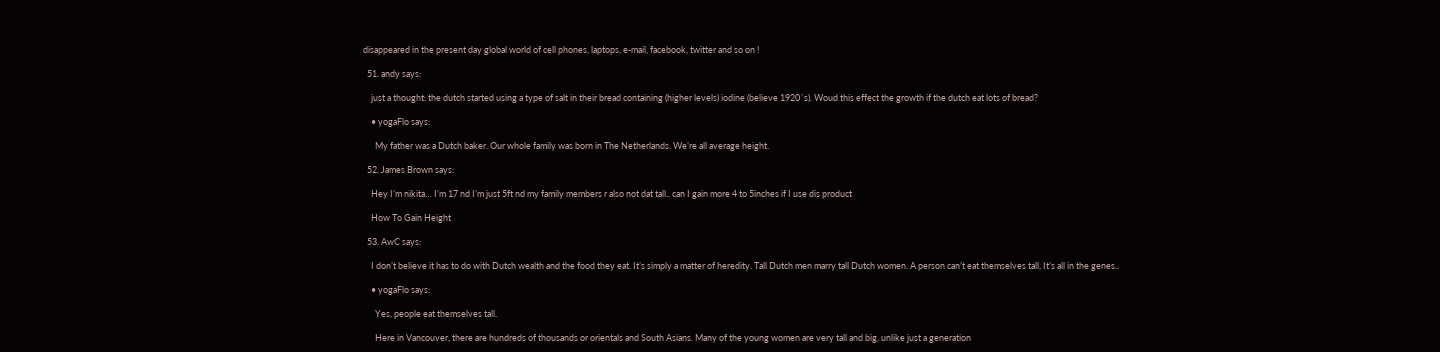disappeared in the present day global world of cell phones, laptops, e-mail, facebook, twitter and so on !

  51. andy says:

    just a thought: the dutch started using a type of salt in their bread containing (higher levels) iodine (believe 1920´s). Woud this effect the growth if the dutch eat lots of bread?

    • yogaFlo says:

      My father was a Dutch baker. Our whole family was born in The Netherlands. We’re all average height.

  52. James Brown says:

    Hey I’m nikita… I’m 17 nd I’m just 5ft nd my family members r also not dat tall.. can I gain more 4 to 5inches if I use dis product

    How To Gain Height

  53. AwC says:

    I don’t believe it has to do with Dutch wealth and the food they eat. It’s simply a matter of heredity. Tall Dutch men marry tall Dutch women. A person can’t eat themselves tall, It’s all in the genes..

    • yogaFlo says:

      Yes, people eat themselves tall.

      Here in Vancouver, there are hundreds of thousands or orientals and South Asians. Many of the young women are very tall and big, unlike just a generation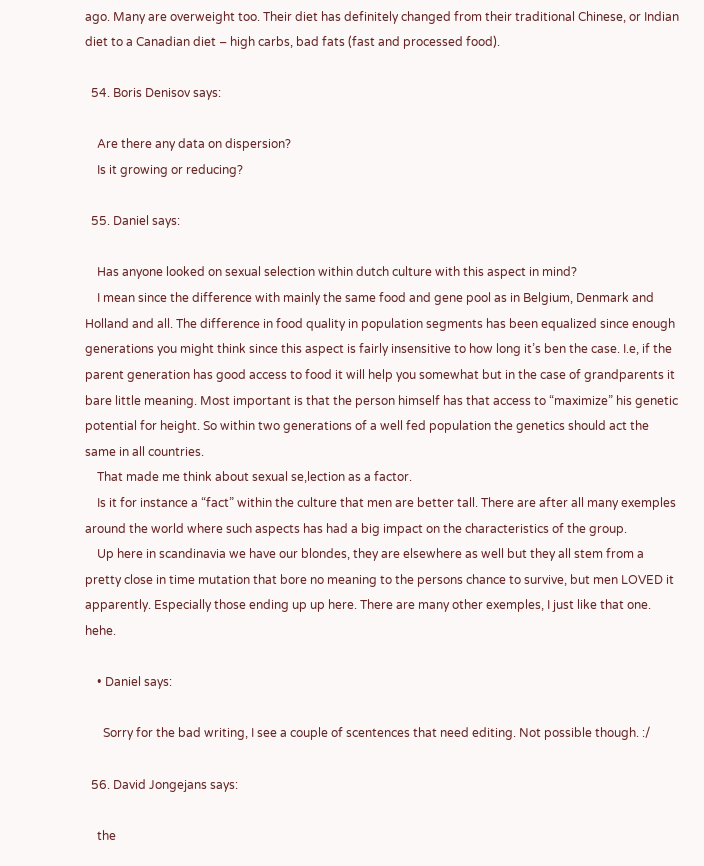ago. Many are overweight too. Their diet has definitely changed from their traditional Chinese, or Indian diet to a Canadian diet – high carbs, bad fats (fast and processed food).

  54. Boris Denisov says:

    Are there any data on dispersion?
    Is it growing or reducing?

  55. Daniel says:

    Has anyone looked on sexual selection within dutch culture with this aspect in mind?
    I mean since the difference with mainly the same food and gene pool as in Belgium, Denmark and Holland and all. The difference in food quality in population segments has been equalized since enough generations you might think since this aspect is fairly insensitive to how long it’s ben the case. I.e, if the parent generation has good access to food it will help you somewhat but in the case of grandparents it bare little meaning. Most important is that the person himself has that access to “maximize” his genetic potential for height. So within two generations of a well fed population the genetics should act the same in all countries.
    That made me think about sexual se,lection as a factor.
    Is it for instance a “fact” within the culture that men are better tall. There are after all many exemples around the world where such aspects has had a big impact on the characteristics of the group.
    Up here in scandinavia we have our blondes, they are elsewhere as well but they all stem from a pretty close in time mutation that bore no meaning to the persons chance to survive, but men LOVED it apparently. Especially those ending up up here. There are many other exemples, I just like that one. hehe.

    • Daniel says:

      Sorry for the bad writing, I see a couple of scentences that need editing. Not possible though. :/

  56. David Jongejans says:

    the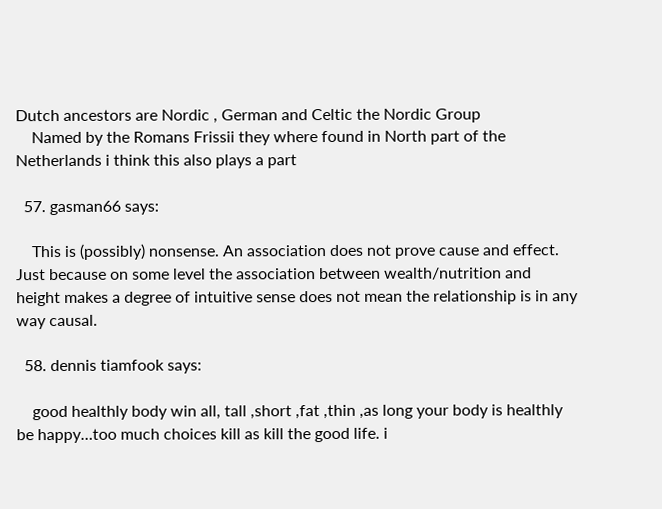Dutch ancestors are Nordic , German and Celtic the Nordic Group
    Named by the Romans Frissii they where found in North part of the Netherlands i think this also plays a part

  57. gasman66 says:

    This is (possibly) nonsense. An association does not prove cause and effect. Just because on some level the association between wealth/nutrition and height makes a degree of intuitive sense does not mean the relationship is in any way causal.

  58. dennis tiamfook says:

    good healthly body win all, tall ,short ,fat ,thin ,as long your body is healthly be happy…too much choices kill as kill the good life. i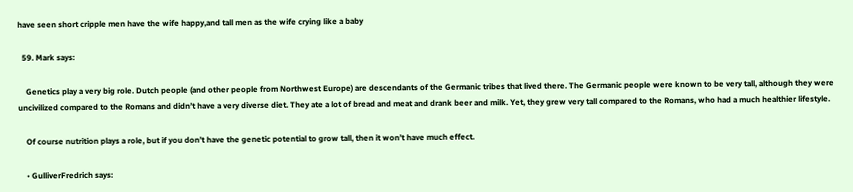have seen short cripple men have the wife happy,and tall men as the wife crying like a baby

  59. Mark says:

    Genetics play a very big role. Dutch people (and other people from Northwest Europe) are descendants of the Germanic tribes that lived there. The Germanic people were known to be very tall, although they were uncivilized compared to the Romans and didn’t have a very diverse diet. They ate a lot of bread and meat and drank beer and milk. Yet, they grew very tall compared to the Romans, who had a much healthier lifestyle.

    Of course nutrition plays a role, but if you don’t have the genetic potential to grow tall, then it won’t have much effect.

    • GulliverFredrich says: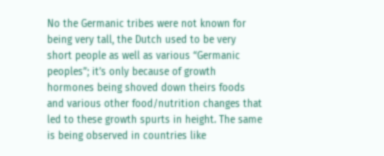No the Germanic tribes were not known for being very tall, the Dutch used to be very short people as well as various “Germanic peoples”; it’s only because of growth hormones being shoved down theirs foods and various other food/nutrition changes that led to these growth spurts in height. The same is being observed in countries like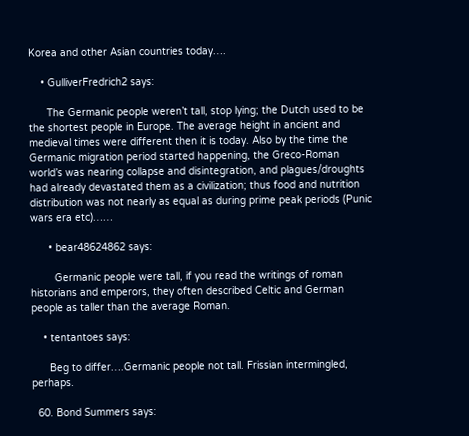Korea and other Asian countries today….

    • GulliverFredrich2 says:

      The Germanic people weren’t tall, stop lying; the Dutch used to be the shortest people in Europe. The average height in ancient and medieval times were different then it is today. Also by the time the Germanic migration period started happening, the Greco-Roman world’s was nearing collapse and disintegration, and plagues/droughts had already devastated them as a civilization; thus food and nutrition distribution was not nearly as equal as during prime peak periods (Punic wars era etc)……

      • bear48624862 says:

        Germanic people were tall, if you read the writings of roman historians and emperors, they often described Celtic and German people as taller than the average Roman.

    • tentantoes says:

      Beg to differ….Germanic people not tall. Frissian intermingled, perhaps.

  60. Bond Summers says: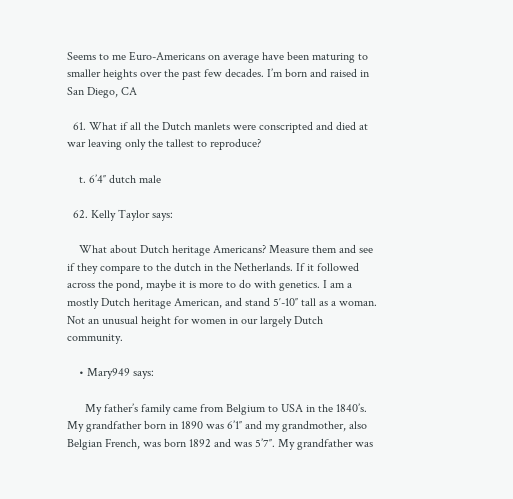Seems to me Euro-Americans on average have been maturing to smaller heights over the past few decades. I’m born and raised in San Diego, CA

  61. What if all the Dutch manlets were conscripted and died at war leaving only the tallest to reproduce?

    t. 6’4″ dutch male

  62. Kelly Taylor says:

    What about Dutch heritage Americans? Measure them and see if they compare to the dutch in the Netherlands. If it followed across the pond, maybe it is more to do with genetics. I am a mostly Dutch heritage American, and stand 5′-10″ tall as a woman. Not an unusual height for women in our largely Dutch community.

    • Mary949 says:

      My father’s family came from Belgium to USA in the 1840’s. My grandfather born in 1890 was 6’1″ and my grandmother, also Belgian French, was born 1892 and was 5’7″. My grandfather was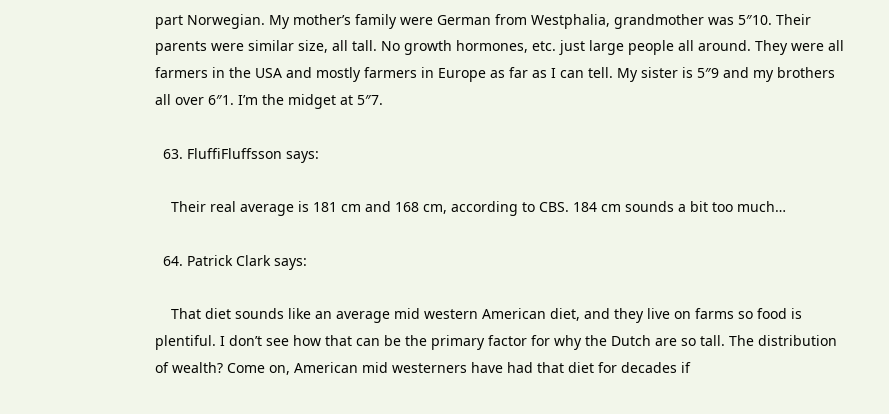part Norwegian. My mother’s family were German from Westphalia, grandmother was 5″10. Their parents were similar size, all tall. No growth hormones, etc. just large people all around. They were all farmers in the USA and mostly farmers in Europe as far as I can tell. My sister is 5″9 and my brothers all over 6″1. I’m the midget at 5″7.

  63. FluffiFluffsson says:

    Their real average is 181 cm and 168 cm, according to CBS. 184 cm sounds a bit too much…

  64. Patrick Clark says:

    That diet sounds like an average mid western American diet, and they live on farms so food is plentiful. I don’t see how that can be the primary factor for why the Dutch are so tall. The distribution of wealth? Come on, American mid westerners have had that diet for decades if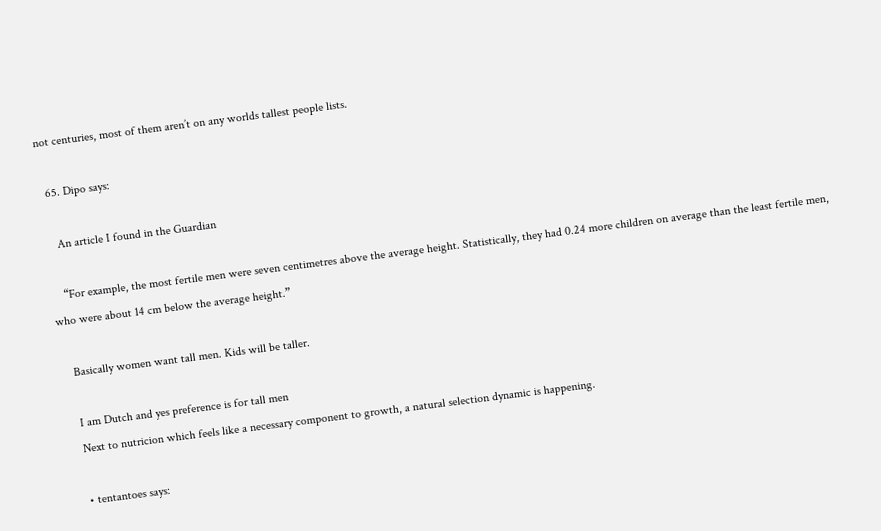not centuries, most of them aren’t on any worlds tallest people lists.

  65. Dipo says:

    An article I found in the Guardian

    “For example, the most fertile men were seven centimetres above the average height. Statistically, they had 0.24 more children on average than the least fertile men, who were about 14 cm below the average height.”

    Basically women want tall men. Kids will be taller.

    I am Dutch and yes preference is for tall men
    Next to nutricion which feels like a necessary component to growth, a natural selection dynamic is happening.

    • tentantoes says: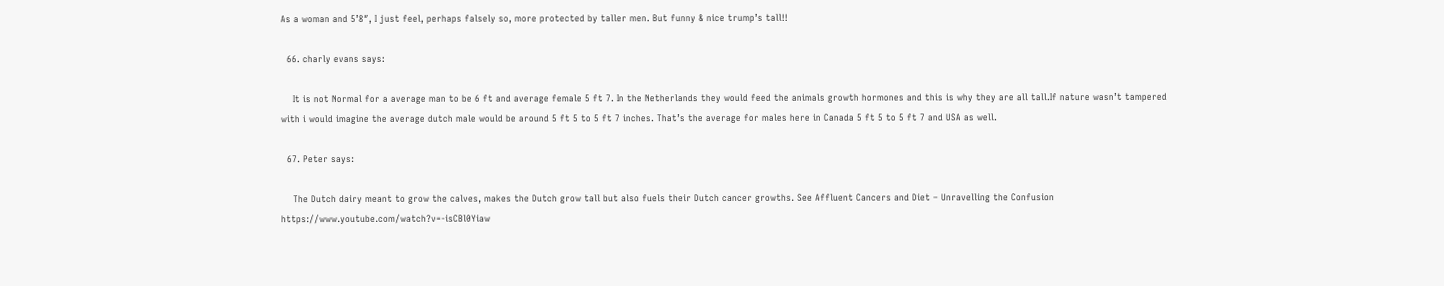As a woman and 5’8″, I just feel, perhaps falsely so, more protected by taller men. But funny & nice trump’s tall!!

  66. charly evans says:

    It is not Normal for a average man to be 6 ft and average female 5 ft 7. In the Netherlands they would feed the animals growth hormones and this is why they are all tall.If nature wasn’t tampered with i would imagine the average dutch male would be around 5 ft 5 to 5 ft 7 inches. That’s the average for males here in Canada 5 ft 5 to 5 ft 7 and USA as well.

  67. Peter says:

    The Dutch dairy meant to grow the calves, makes the Dutch grow tall but also fuels their Dutch cancer growths. See Affluent Cancers and Diet – Unravelling the Confusion https://www.youtube.com/watch?v=-isCBl0Yiaw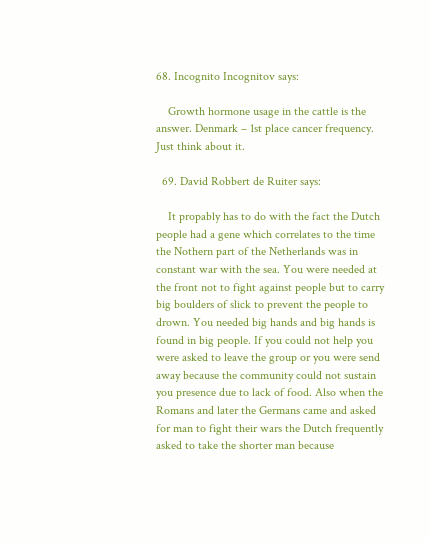68. Incognito Incognitov says:

    Growth hormone usage in the cattle is the answer. Denmark – 1st place cancer frequency. Just think about it.

  69. David Robbert de Ruiter says:

    It propably has to do with the fact the Dutch people had a gene which correlates to the time the Nothern part of the Netherlands was in constant war with the sea. You were needed at the front not to fight against people but to carry big boulders of slick to prevent the people to drown. You needed big hands and big hands is found in big people. If you could not help you were asked to leave the group or you were send away because the community could not sustain you presence due to lack of food. Also when the Romans and later the Germans came and asked for man to fight their wars the Dutch frequently asked to take the shorter man because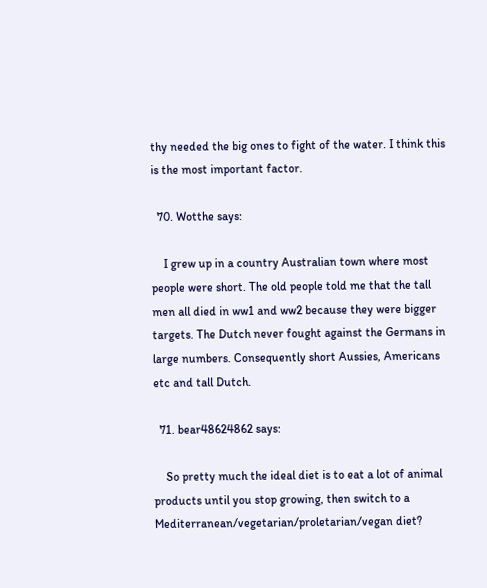thy needed the big ones to fight of the water. I think this is the most important factor.

  70. Wotthe says:

    I grew up in a country Australian town where most people were short. The old people told me that the tall men all died in ww1 and ww2 because they were bigger targets. The Dutch never fought against the Germans in large numbers. Consequently short Aussies, Americans etc and tall Dutch.

  71. bear48624862 says:

    So pretty much the ideal diet is to eat a lot of animal products until you stop growing, then switch to a Mediterranean/vegetarian/proletarian/vegan diet?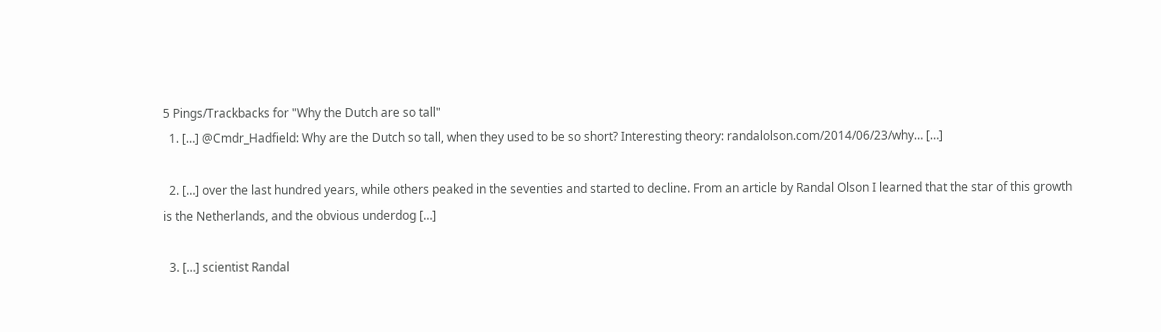5 Pings/Trackbacks for "Why the Dutch are so tall"
  1. […] @Cmdr_Hadfield: Why are the Dutch so tall, when they used to be so short? Interesting theory: randalolson.com/2014/06/23/why… […]

  2. […] over the last hundred years, while others peaked in the seventies and started to decline. From an article by Randal Olson I learned that the star of this growth is the Netherlands, and the obvious underdog […]

  3. […] scientist Randal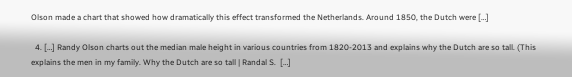Olson made a chart that showed how dramatically this effect transformed the Netherlands. Around 1850, the Dutch were […]

  4. […] Randy Olson charts out the median male height in various countries from 1820-2013 and explains why the Dutch are so tall. (This explains the men in my family. Why the Dutch are so tall | Randal S.  […]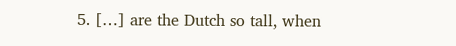5. […] are the Dutch so tall, when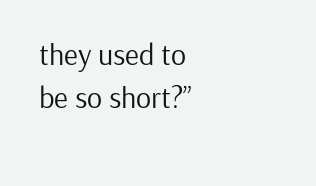they used to be so short?”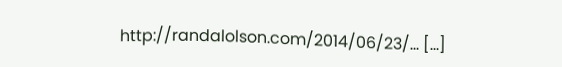http://randalolson.com/2014/06/23/… […]